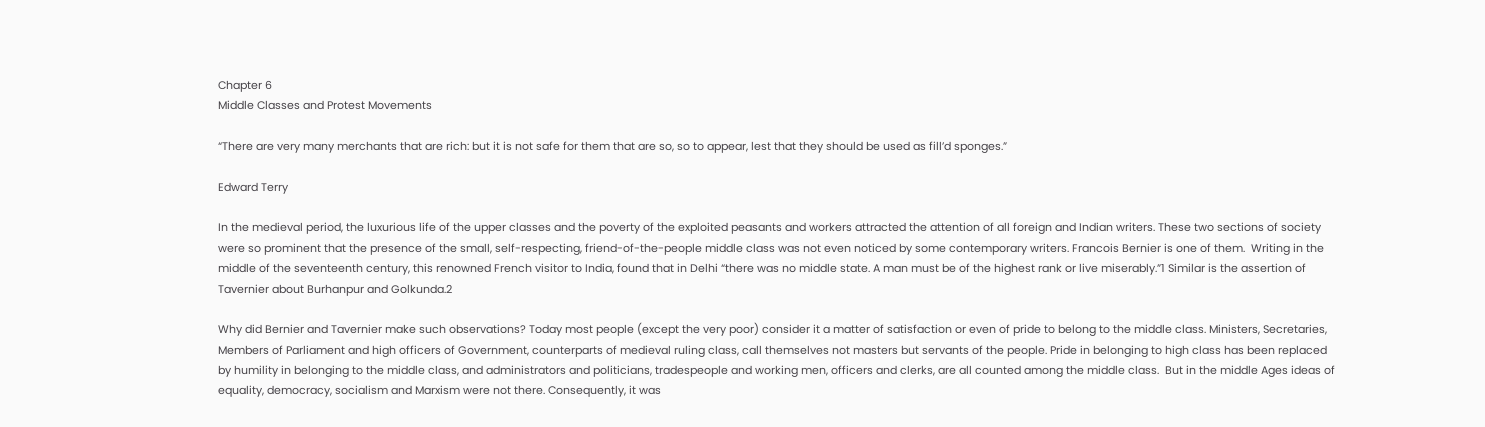Chapter 6
Middle Classes and Protest Movements

“There are very many merchants that are rich: but it is not safe for them that are so, so to appear, lest that they should be used as fill’d sponges.”

Edward Terry

In the medieval period, the luxurious life of the upper classes and the poverty of the exploited peasants and workers attracted the attention of all foreign and Indian writers. These two sections of society were so prominent that the presence of the small, self-respecting, friend-of-the-people middle class was not even noticed by some contemporary writers. Francois Bernier is one of them.  Writing in the middle of the seventeenth century, this renowned French visitor to India, found that in Delhi “there was no middle state. A man must be of the highest rank or live miserably.”1 Similar is the assertion of Tavernier about Burhanpur and Golkunda.2

Why did Bernier and Tavernier make such observations? Today most people (except the very poor) consider it a matter of satisfaction or even of pride to belong to the middle class. Ministers, Secretaries, Members of Parliament and high officers of Government, counterparts of medieval ruling class, call themselves not masters but servants of the people. Pride in belonging to high class has been replaced by humility in belonging to the middle class, and administrators and politicians, tradespeople and working men, officers and clerks, are all counted among the middle class.  But in the middle Ages ideas of equality, democracy, socialism and Marxism were not there. Consequently, it was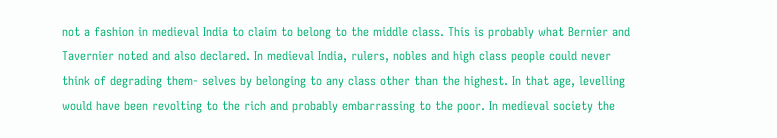not a fashion in medieval India to claim to belong to the middle class. This is probably what Bernier and Tavernier noted and also declared. In medieval India, rulers, nobles and high class people could never think of degrading them- selves by belonging to any class other than the highest. In that age, levelling would have been revolting to the rich and probably embarrassing to the poor. In medieval society the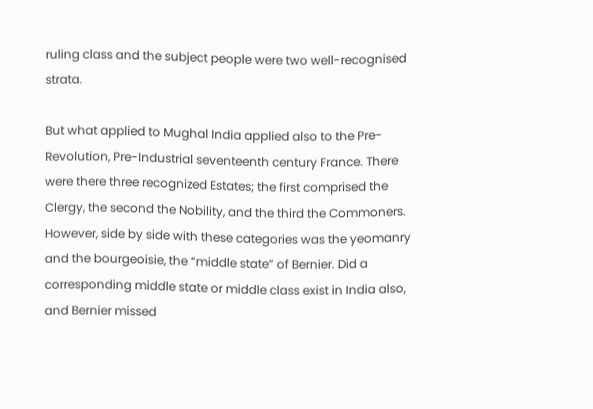ruling class and the subject people were two well-recognised strata.

But what applied to Mughal India applied also to the Pre-Revolution, Pre-Industrial seventeenth century France. There were there three recognized Estates; the first comprised the Clergy, the second the Nobility, and the third the Commoners. However, side by side with these categories was the yeomanry and the bourgeoisie, the “middle state” of Bernier. Did a corresponding middle state or middle class exist in India also, and Bernier missed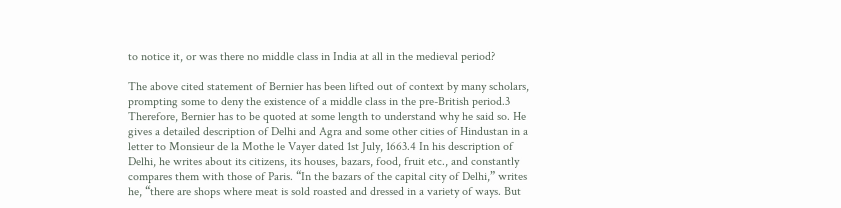to notice it, or was there no middle class in India at all in the medieval period?

The above cited statement of Bernier has been lifted out of context by many scholars, prompting some to deny the existence of a middle class in the pre-British period.3 Therefore, Bernier has to be quoted at some length to understand why he said so. He gives a detailed description of Delhi and Agra and some other cities of Hindustan in a letter to Monsieur de la Mothe le Vayer dated 1st July, 1663.4 In his description of Delhi, he writes about its citizens, its houses, bazars, food, fruit etc., and constantly compares them with those of Paris. “In the bazars of the capital city of Delhi,” writes he, “there are shops where meat is sold roasted and dressed in a variety of ways. But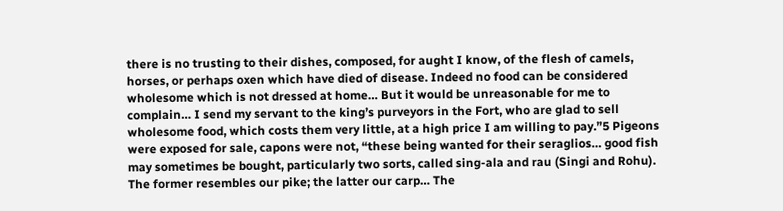there is no trusting to their dishes, composed, for aught I know, of the flesh of camels, horses, or perhaps oxen which have died of disease. Indeed no food can be considered wholesome which is not dressed at home… But it would be unreasonable for me to complain… I send my servant to the king’s purveyors in the Fort, who are glad to sell wholesome food, which costs them very little, at a high price I am willing to pay.”5 Pigeons were exposed for sale, capons were not, “these being wanted for their seraglios… good fish may sometimes be bought, particularly two sorts, called sing-ala and rau (Singi and Rohu). The former resembles our pike; the latter our carp… The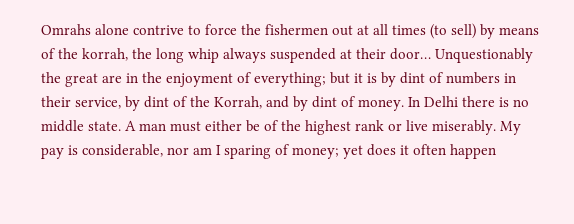Omrahs alone contrive to force the fishermen out at all times (to sell) by means of the korrah, the long whip always suspended at their door… Unquestionably the great are in the enjoyment of everything; but it is by dint of numbers in their service, by dint of the Korrah, and by dint of money. In Delhi there is no middle state. A man must either be of the highest rank or live miserably. My pay is considerable, nor am I sparing of money; yet does it often happen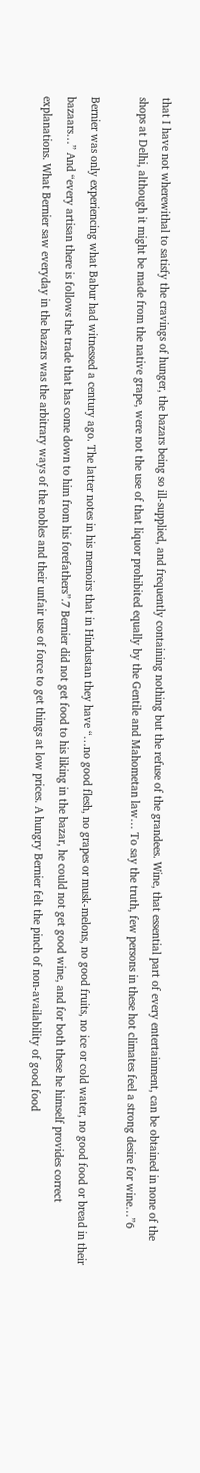that I have not wherewithal to satisfy the cravings of hunger, the bazars being so ill-supplied, and frequently containing nothing but the refuse of the grandees. Wine, that essential part of every entertainment, can be obtained in none of the shops at Delhi, although it might be made from the native grape, were not the use of that liquor prohibited equally by the Gentile and Mahometan law… To say the truth, few persons in these hot climates feel a strong desire for wine…”6

Bernier was only experiencing what Babur had witnessed a century ago. The latter notes in his memoirs that in Hindustan they have “…no good flesh, no grapes or musk-melons, no good fruits, no ice or cold water, no good food or bread in their bazaars…” And “every artisan there is follows the trade that has come down to him from his forefathers”.7 Bernier did not get food to his liking in the bazar, he could not get good wine, and for both these he himself provides correct explanations. What Bernier saw everyday in the bazars was the arbitrary ways of the nobles and their unfair use of force to get things at low prices. A hungry Bernier felt the pinch of non-availability of good food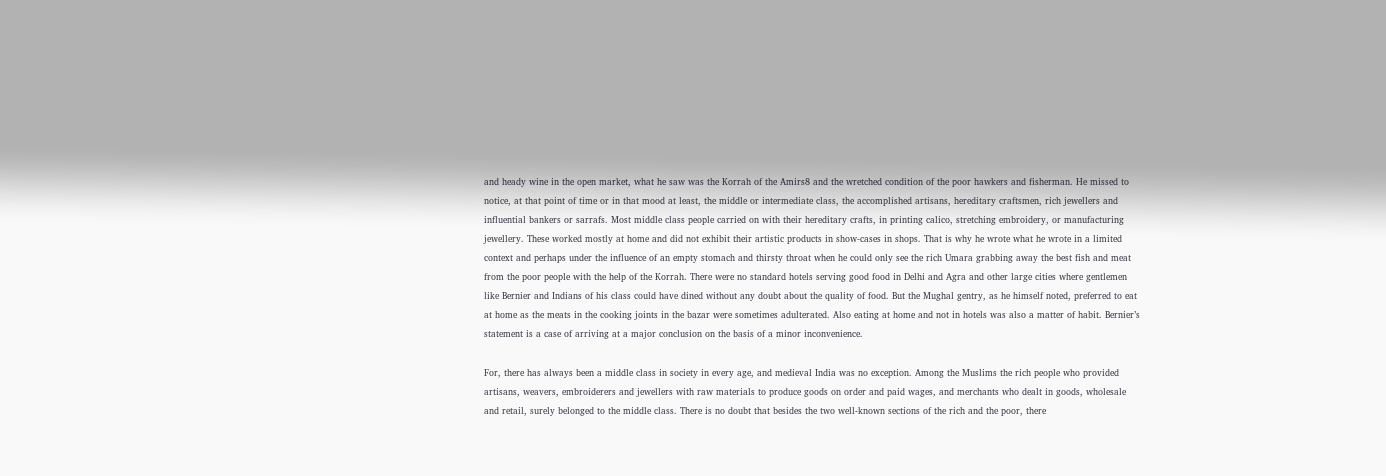and heady wine in the open market, what he saw was the Korrah of the Amirs8 and the wretched condition of the poor hawkers and fisherman. He missed to notice, at that point of time or in that mood at least, the middle or intermediate class, the accomplished artisans, hereditary craftsmen, rich jewellers and influential bankers or sarrafs. Most middle class people carried on with their hereditary crafts, in printing calico, stretching embroidery, or manufacturing jewellery. These worked mostly at home and did not exhibit their artistic products in show-cases in shops. That is why he wrote what he wrote in a limited context and perhaps under the influence of an empty stomach and thirsty throat when he could only see the rich Umara grabbing away the best fish and meat from the poor people with the help of the Korrah. There were no standard hotels serving good food in Delhi and Agra and other large cities where gentlemen like Bernier and Indians of his class could have dined without any doubt about the quality of food. But the Mughal gentry, as he himself noted, preferred to eat at home as the meats in the cooking joints in the bazar were sometimes adulterated. Also eating at home and not in hotels was also a matter of habit. Bernier’s statement is a case of arriving at a major conclusion on the basis of a minor inconvenience.

For, there has always been a middle class in society in every age, and medieval India was no exception. Among the Muslims the rich people who provided artisans, weavers, embroiderers and jewellers with raw materials to produce goods on order and paid wages, and merchants who dealt in goods, wholesale and retail, surely belonged to the middle class. There is no doubt that besides the two well-known sections of the rich and the poor, there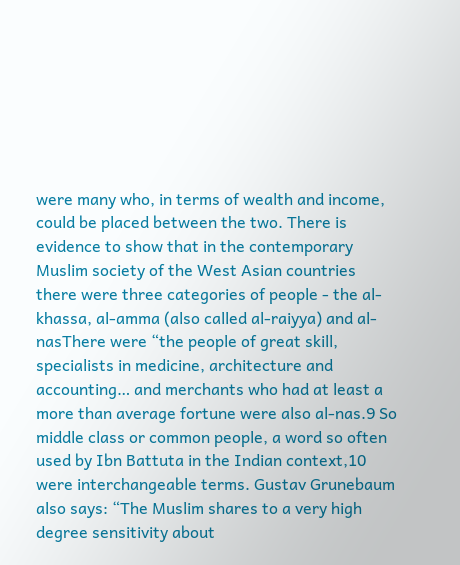were many who, in terms of wealth and income, could be placed between the two. There is evidence to show that in the contemporary Muslim society of the West Asian countries there were three categories of people - the al-khassa, al-amma (also called al-raiyya) and al-nasThere were “the people of great skill, specialists in medicine, architecture and accounting… and merchants who had at least a more than average fortune were also al-nas.9 So middle class or common people, a word so often used by Ibn Battuta in the Indian context,10 were interchangeable terms. Gustav Grunebaum also says: “The Muslim shares to a very high degree sensitivity about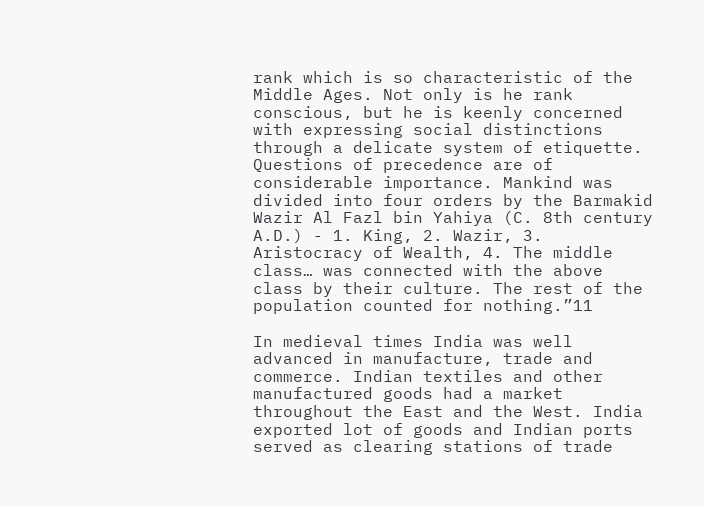rank which is so characteristic of the Middle Ages. Not only is he rank conscious, but he is keenly concerned with expressing social distinctions through a delicate system of etiquette. Questions of precedence are of considerable importance. Mankind was divided into four orders by the Barmakid Wazir Al Fazl bin Yahiya (C. 8th century A.D.) - 1. King, 2. Wazir, 3. Aristocracy of Wealth, 4. The middle class… was connected with the above class by their culture. The rest of the population counted for nothing.”11

In medieval times India was well advanced in manufacture, trade and commerce. Indian textiles and other manufactured goods had a market throughout the East and the West. India exported lot of goods and Indian ports served as clearing stations of trade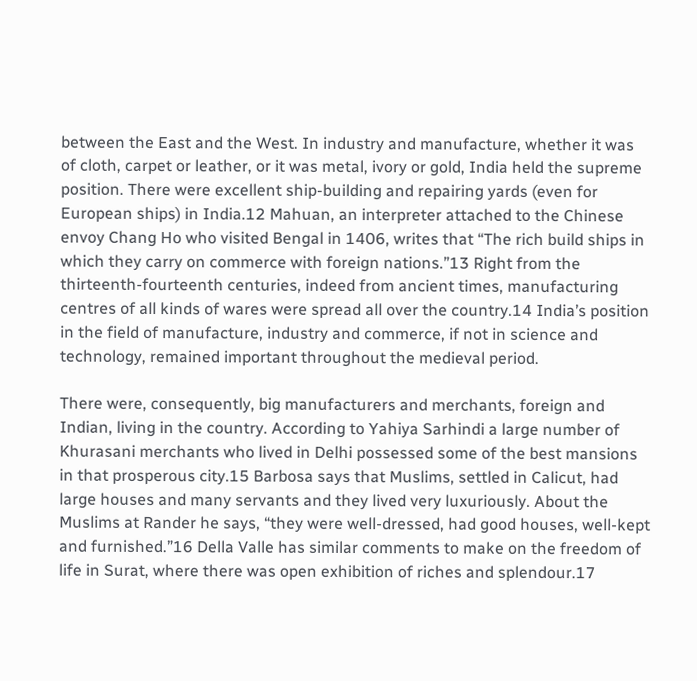between the East and the West. In industry and manufacture, whether it was of cloth, carpet or leather, or it was metal, ivory or gold, India held the supreme position. There were excellent ship-building and repairing yards (even for European ships) in India.12 Mahuan, an interpreter attached to the Chinese envoy Chang Ho who visited Bengal in 1406, writes that “The rich build ships in which they carry on commerce with foreign nations.”13 Right from the thirteenth-fourteenth centuries, indeed from ancient times, manufacturing centres of all kinds of wares were spread all over the country.14 India’s position in the field of manufacture, industry and commerce, if not in science and technology, remained important throughout the medieval period.

There were, consequently, big manufacturers and merchants, foreign and Indian, living in the country. According to Yahiya Sarhindi a large number of Khurasani merchants who lived in Delhi possessed some of the best mansions in that prosperous city.15 Barbosa says that Muslims, settled in Calicut, had large houses and many servants and they lived very luxuriously. About the Muslims at Rander he says, “they were well-dressed, had good houses, well-kept and furnished.”16 Della Valle has similar comments to make on the freedom of life in Surat, where there was open exhibition of riches and splendour.17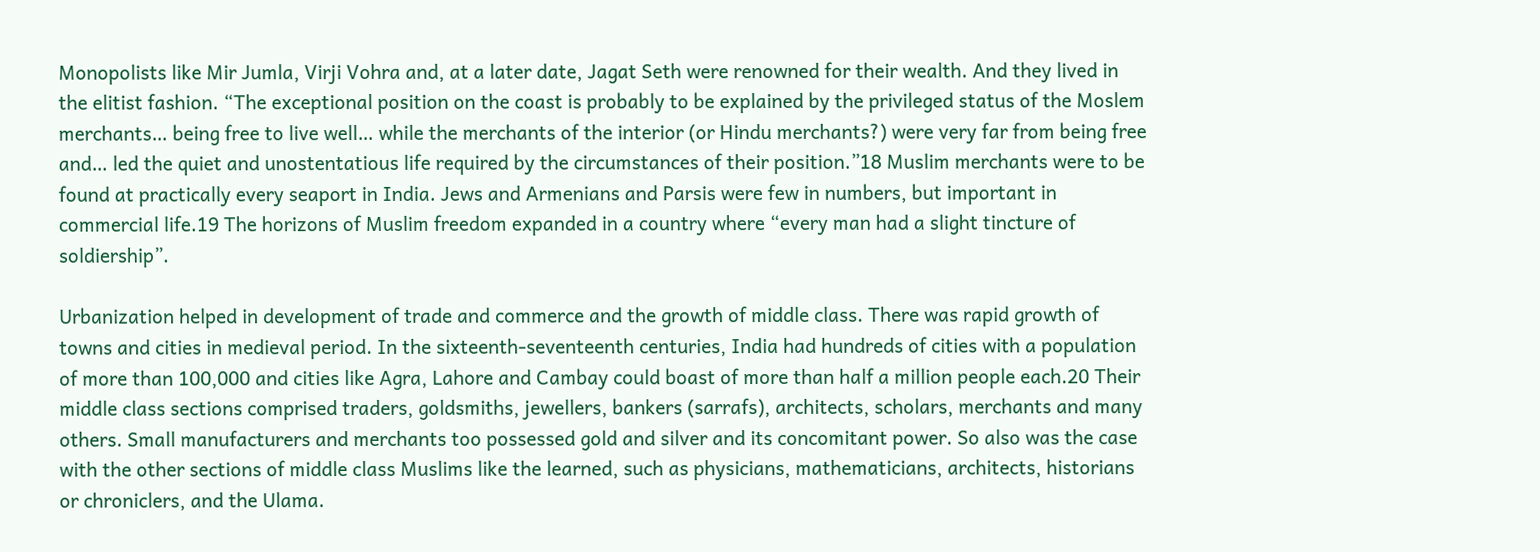Monopolists like Mir Jumla, Virji Vohra and, at a later date, Jagat Seth were renowned for their wealth. And they lived in the elitist fashion. “The exceptional position on the coast is probably to be explained by the privileged status of the Moslem merchants… being free to live well… while the merchants of the interior (or Hindu merchants?) were very far from being free and… led the quiet and unostentatious life required by the circumstances of their position.”18 Muslim merchants were to be found at practically every seaport in India. Jews and Armenians and Parsis were few in numbers, but important in commercial life.19 The horizons of Muslim freedom expanded in a country where “every man had a slight tincture of soldiership”.

Urbanization helped in development of trade and commerce and the growth of middle class. There was rapid growth of towns and cities in medieval period. In the sixteenth-seventeenth centuries, India had hundreds of cities with a population of more than 100,000 and cities like Agra, Lahore and Cambay could boast of more than half a million people each.20 Their middle class sections comprised traders, goldsmiths, jewellers, bankers (sarrafs), architects, scholars, merchants and many others. Small manufacturers and merchants too possessed gold and silver and its concomitant power. So also was the case with the other sections of middle class Muslims like the learned, such as physicians, mathematicians, architects, historians or chroniclers, and the Ulama.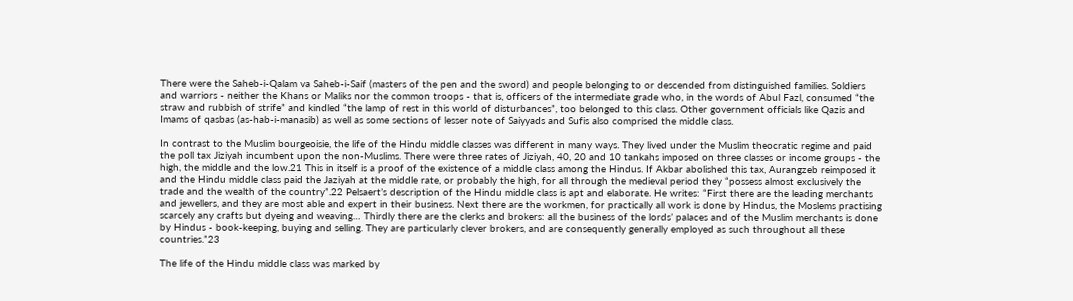There were the Saheb-i-Qalam va Saheb-i-Saif (masters of the pen and the sword) and people belonging to or descended from distinguished families. Soldiers and warriors - neither the Khans or Maliks nor the common troops - that is, officers of the intermediate grade who, in the words of Abul Fazl, consumed “the straw and rubbish of strife” and kindled “the lamp of rest in this world of disturbances”, too belonged to this class. Other government officials like Qazis and Imams of qasbas (as-hab-i-manasib) as well as some sections of lesser note of Saiyyads and Sufis also comprised the middle class.

In contrast to the Muslim bourgeoisie, the life of the Hindu middle classes was different in many ways. They lived under the Muslim theocratic regime and paid the poll tax Jiziyah incumbent upon the non-Muslims. There were three rates of Jiziyah, 40, 20 and 10 tankahs imposed on three classes or income groups - the high, the middle and the low.21 This in itself is a proof of the existence of a middle class among the Hindus. If Akbar abolished this tax, Aurangzeb reimposed it and the Hindu middle class paid the Jaziyah at the middle rate, or probably the high, for all through the medieval period they “possess almost exclusively the trade and the wealth of the country”.22 Pelsaert’s description of the Hindu middle class is apt and elaborate. He writes: “First there are the leading merchants and jewellers, and they are most able and expert in their business. Next there are the workmen, for practically all work is done by Hindus, the Moslems practising scarcely any crafts but dyeing and weaving… Thirdly there are the clerks and brokers: all the business of the lords’ palaces and of the Muslim merchants is done by Hindus - book-keeping, buying and selling. They are particularly clever brokers, and are consequently generally employed as such throughout all these countries.”23

The life of the Hindu middle class was marked by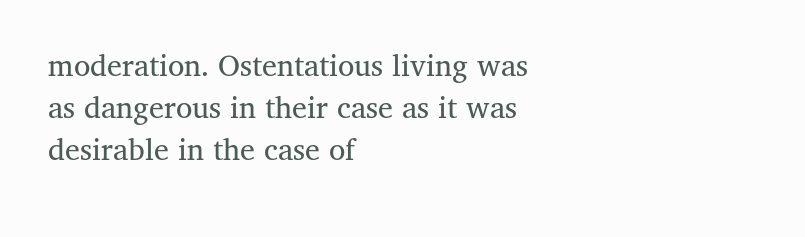moderation. Ostentatious living was as dangerous in their case as it was desirable in the case of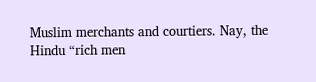Muslim merchants and courtiers. Nay, the Hindu “rich men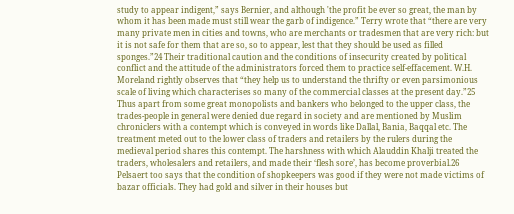study to appear indigent,” says Bernier, and although 'the profit be ever so great, the man by whom it has been made must still wear the garb of indigence.” Terry wrote that “there are very many private men in cities and towns, who are merchants or tradesmen that are very rich: but it is not safe for them that are so, so to appear, lest that they should be used as filled sponges.”24 Their traditional caution and the conditions of insecurity created by political conflict and the attitude of the administrators forced them to practice self-effacement. W.H. Moreland rightly observes that “they help us to understand the thrifty or even parsimonious scale of living which characterises so many of the commercial classes at the present day.”25 Thus apart from some great monopolists and bankers who belonged to the upper class, the trades-people in general were denied due regard in society and are mentioned by Muslim chroniclers with a contempt which is conveyed in words like Dallal, Bania, Baqqal etc. The treatment meted out to the lower class of traders and retailers by the rulers during the medieval period shares this contempt. The harshness with which Alauddin Khalji treated the traders, wholesalers and retailers, and made their ‘flesh sore’, has become proverbial.26 Pelsaert too says that the condition of shopkeepers was good if they were not made victims of bazar officials. They had gold and silver in their houses but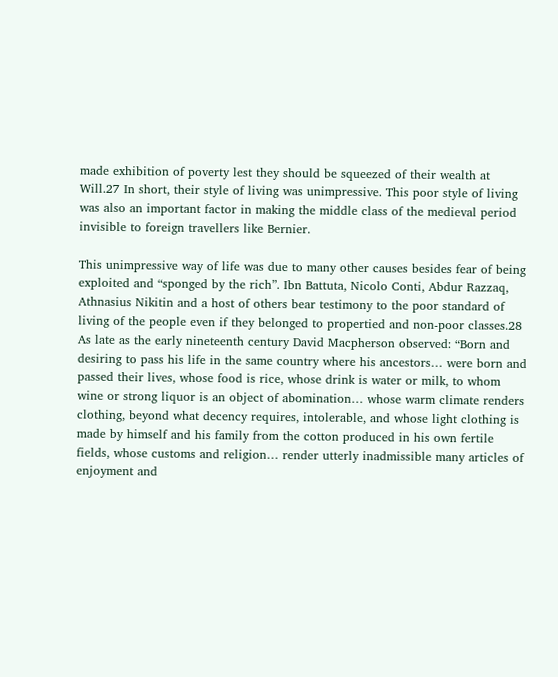made exhibition of poverty lest they should be squeezed of their wealth at Will.27 In short, their style of living was unimpressive. This poor style of living was also an important factor in making the middle class of the medieval period invisible to foreign travellers like Bernier.

This unimpressive way of life was due to many other causes besides fear of being exploited and “sponged by the rich”. Ibn Battuta, Nicolo Conti, Abdur Razzaq, Athnasius Nikitin and a host of others bear testimony to the poor standard of living of the people even if they belonged to propertied and non-poor classes.28 As late as the early nineteenth century David Macpherson observed: “Born and desiring to pass his life in the same country where his ancestors… were born and passed their lives, whose food is rice, whose drink is water or milk, to whom wine or strong liquor is an object of abomination… whose warm climate renders clothing, beyond what decency requires, intolerable, and whose light clothing is made by himself and his family from the cotton produced in his own fertile fields, whose customs and religion… render utterly inadmissible many articles of enjoyment and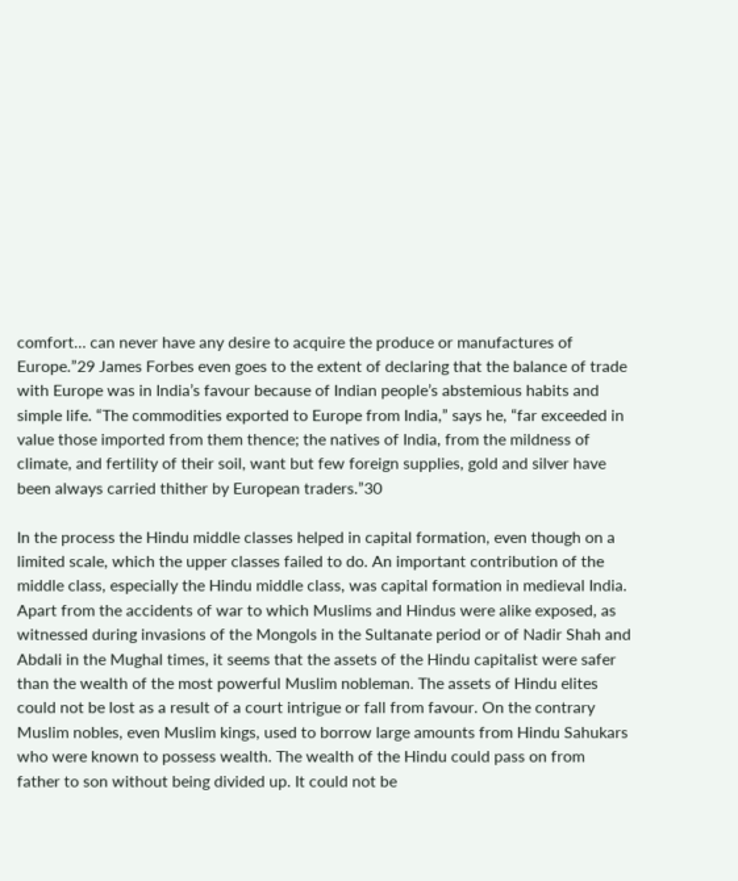comfort… can never have any desire to acquire the produce or manufactures of Europe.”29 James Forbes even goes to the extent of declaring that the balance of trade with Europe was in India’s favour because of Indian people’s abstemious habits and simple life. “The commodities exported to Europe from India,” says he, “far exceeded in value those imported from them thence; the natives of India, from the mildness of climate, and fertility of their soil, want but few foreign supplies, gold and silver have been always carried thither by European traders.”30

In the process the Hindu middle classes helped in capital formation, even though on a limited scale, which the upper classes failed to do. An important contribution of the middle class, especially the Hindu middle class, was capital formation in medieval India. Apart from the accidents of war to which Muslims and Hindus were alike exposed, as witnessed during invasions of the Mongols in the Sultanate period or of Nadir Shah and Abdali in the Mughal times, it seems that the assets of the Hindu capitalist were safer than the wealth of the most powerful Muslim nobleman. The assets of Hindu elites could not be lost as a result of a court intrigue or fall from favour. On the contrary Muslim nobles, even Muslim kings, used to borrow large amounts from Hindu Sahukars who were known to possess wealth. The wealth of the Hindu could pass on from father to son without being divided up. It could not be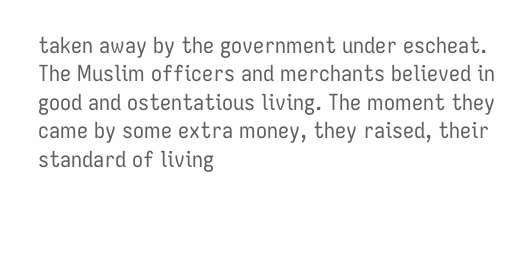taken away by the government under escheat. The Muslim officers and merchants believed in good and ostentatious living. The moment they came by some extra money, they raised, their standard of living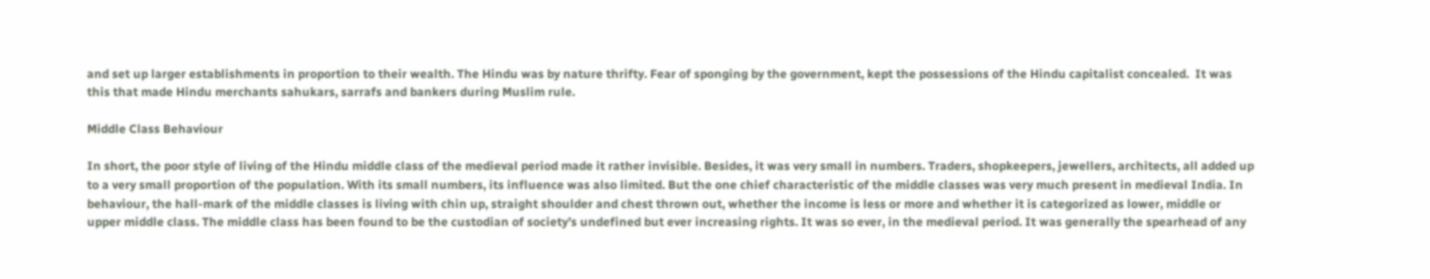and set up larger establishments in proportion to their wealth. The Hindu was by nature thrifty. Fear of sponging by the government, kept the possessions of the Hindu capitalist concealed.  It was this that made Hindu merchants sahukars, sarrafs and bankers during Muslim rule.

Middle Class Behaviour

In short, the poor style of living of the Hindu middle class of the medieval period made it rather invisible. Besides, it was very small in numbers. Traders, shopkeepers, jewellers, architects, all added up to a very small proportion of the population. With its small numbers, its influence was also limited. But the one chief characteristic of the middle classes was very much present in medieval India. In behaviour, the hall-mark of the middle classes is living with chin up, straight shoulder and chest thrown out, whether the income is less or more and whether it is categorized as lower, middle or upper middle class. The middle class has been found to be the custodian of society’s undefined but ever increasing rights. It was so ever, in the medieval period. It was generally the spearhead of any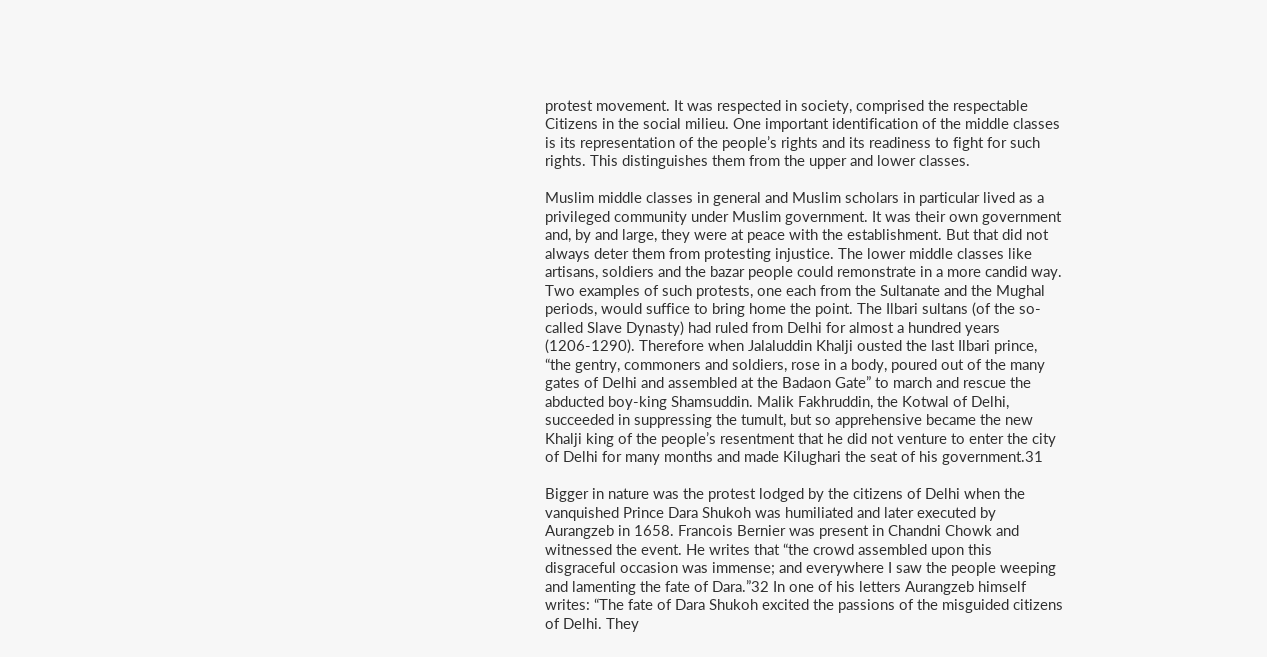protest movement. It was respected in society, comprised the respectable Citizens in the social milieu. One important identification of the middle classes is its representation of the people’s rights and its readiness to fight for such rights. This distinguishes them from the upper and lower classes.

Muslim middle classes in general and Muslim scholars in particular lived as a privileged community under Muslim government. It was their own government and, by and large, they were at peace with the establishment. But that did not always deter them from protesting injustice. The lower middle classes like artisans, soldiers and the bazar people could remonstrate in a more candid way. Two examples of such protests, one each from the Sultanate and the Mughal periods, would suffice to bring home the point. The Ilbari sultans (of the so-called Slave Dynasty) had ruled from Delhi for almost a hundred years (1206-1290). Therefore when Jalaluddin Khalji ousted the last Ilbari prince, “the gentry, commoners and soldiers, rose in a body, poured out of the many gates of Delhi and assembled at the Badaon Gate” to march and rescue the abducted boy-king Shamsuddin. Malik Fakhruddin, the Kotwal of Delhi, succeeded in suppressing the tumult, but so apprehensive became the new Khalji king of the people’s resentment that he did not venture to enter the city of Delhi for many months and made Kilughari the seat of his government.31

Bigger in nature was the protest lodged by the citizens of Delhi when the vanquished Prince Dara Shukoh was humiliated and later executed by Aurangzeb in 1658. Francois Bernier was present in Chandni Chowk and witnessed the event. He writes that “the crowd assembled upon this disgraceful occasion was immense; and everywhere I saw the people weeping and lamenting the fate of Dara.”32 In one of his letters Aurangzeb himself writes: “The fate of Dara Shukoh excited the passions of the misguided citizens of Delhi. They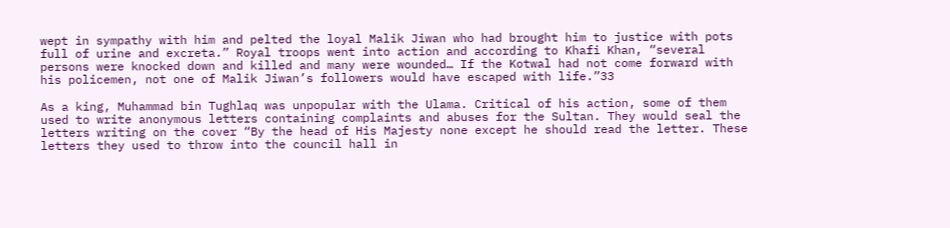wept in sympathy with him and pelted the loyal Malik Jiwan who had brought him to justice with pots full of urine and excreta.” Royal troops went into action and according to Khafi Khan, “several persons were knocked down and killed and many were wounded… If the Kotwal had not come forward with his policemen, not one of Malik Jiwan’s followers would have escaped with life.”33

As a king, Muhammad bin Tughlaq was unpopular with the Ulama. Critical of his action, some of them used to write anonymous letters containing complaints and abuses for the Sultan. They would seal the letters writing on the cover “By the head of His Majesty none except he should read the letter. These letters they used to throw into the council hall in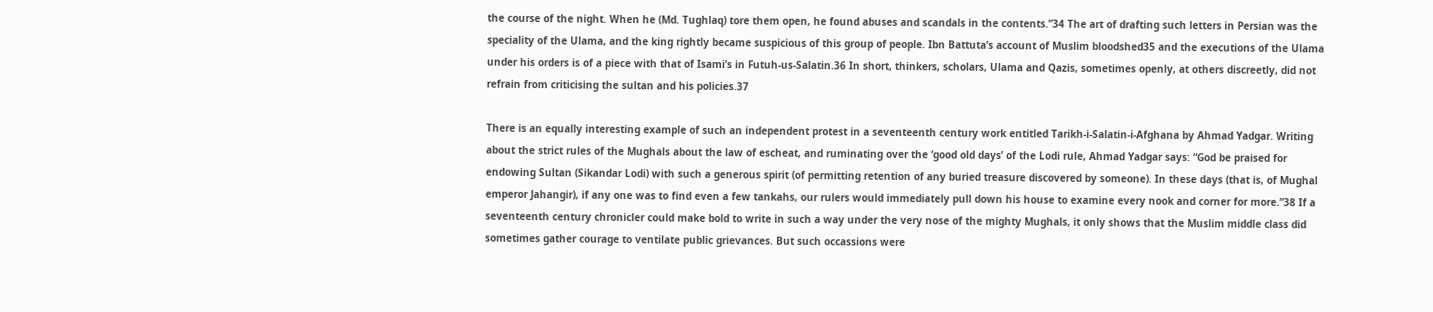the course of the night. When he (Md. Tughlaq) tore them open, he found abuses and scandals in the contents.”34 The art of drafting such letters in Persian was the speciality of the Ulama, and the king rightly became suspicious of this group of people. Ibn Battuta’s account of Muslim bloodshed35 and the executions of the Ulama under his orders is of a piece with that of Isami’s in Futuh-us-Salatin.36 In short, thinkers, scholars, Ulama and Qazis, sometimes openly, at others discreetly, did not refrain from criticising the sultan and his policies.37

There is an equally interesting example of such an independent protest in a seventeenth century work entitled Tarikh-i-Salatin-i-Afghana by Ahmad Yadgar. Writing about the strict rules of the Mughals about the law of escheat, and ruminating over the ‘good old days’ of the Lodi rule, Ahmad Yadgar says: “God be praised for endowing Sultan (Sikandar Lodi) with such a generous spirit (of permitting retention of any buried treasure discovered by someone). In these days (that is, of Mughal emperor Jahangir), if any one was to find even a few tankahs, our rulers would immediately pull down his house to examine every nook and corner for more.”38 If a seventeenth century chronicler could make bold to write in such a way under the very nose of the mighty Mughals, it only shows that the Muslim middle class did sometimes gather courage to ventilate public grievances. But such occassions were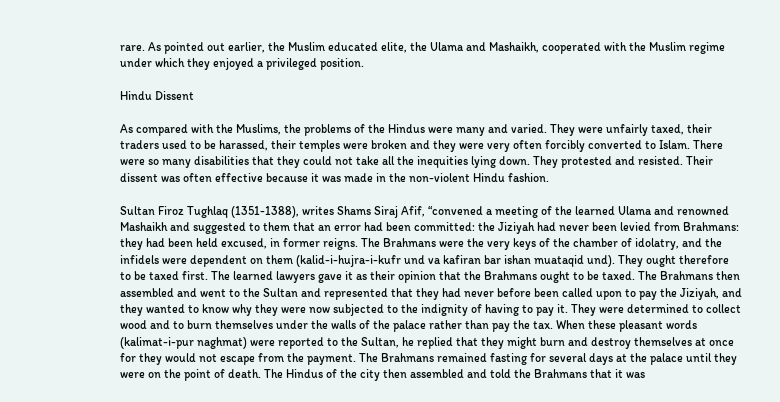rare. As pointed out earlier, the Muslim educated elite, the Ulama and Mashaikh, cooperated with the Muslim regime under which they enjoyed a privileged position.

Hindu Dissent

As compared with the Muslims, the problems of the Hindus were many and varied. They were unfairly taxed, their traders used to be harassed, their temples were broken and they were very often forcibly converted to Islam. There were so many disabilities that they could not take all the inequities lying down. They protested and resisted. Their dissent was often effective because it was made in the non-violent Hindu fashion.

Sultan Firoz Tughlaq (1351-1388), writes Shams Siraj Afif, “convened a meeting of the learned Ulama and renowned Mashaikh and suggested to them that an error had been committed: the Jiziyah had never been levied from Brahmans: they had been held excused, in former reigns. The Brahmans were the very keys of the chamber of idolatry, and the infidels were dependent on them (kalid-i-hujra-i-kufr und va kafiran bar ishan muataqid und). They ought therefore to be taxed first. The learned lawyers gave it as their opinion that the Brahmans ought to be taxed. The Brahmans then assembled and went to the Sultan and represented that they had never before been called upon to pay the Jiziyah, and they wanted to know why they were now subjected to the indignity of having to pay it. They were determined to collect wood and to burn themselves under the walls of the palace rather than pay the tax. When these pleasant words (kalimat-i-pur naghmat) were reported to the Sultan, he replied that they might burn and destroy themselves at once for they would not escape from the payment. The Brahmans remained fasting for several days at the palace until they were on the point of death. The Hindus of the city then assembled and told the Brahmans that it was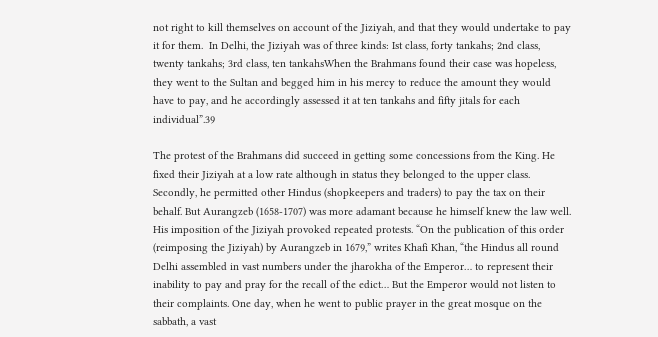not right to kill themselves on account of the Jiziyah, and that they would undertake to pay it for them.  In Delhi, the Jiziyah was of three kinds: Ist class, forty tankahs; 2nd class, twenty tankahs; 3rd class, ten tankahsWhen the Brahmans found their case was hopeless, they went to the Sultan and begged him in his mercy to reduce the amount they would have to pay, and he accordingly assessed it at ten tankahs and fifty jitals for each individual”.39

The protest of the Brahmans did succeed in getting some concessions from the King. He fixed their Jiziyah at a low rate although in status they belonged to the upper class. Secondly, he permitted other Hindus (shopkeepers and traders) to pay the tax on their behalf. But Aurangzeb (1658-1707) was more adamant because he himself knew the law well. His imposition of the Jiziyah provoked repeated protests. “On the publication of this order (reimposing the Jiziyah) by Aurangzeb in 1679,” writes Khafi Khan, “the Hindus all round Delhi assembled in vast numbers under the jharokha of the Emperor… to represent their inability to pay and pray for the recall of the edict… But the Emperor would not listen to their complaints. One day, when he went to public prayer in the great mosque on the sabbath, a vast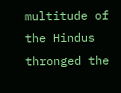multitude of the Hindus thronged the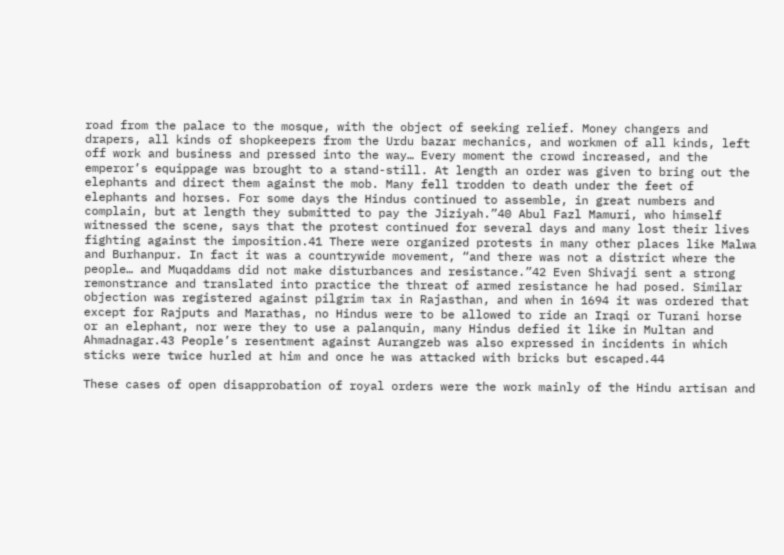road from the palace to the mosque, with the object of seeking relief. Money changers and drapers, all kinds of shopkeepers from the Urdu bazar mechanics, and workmen of all kinds, left off work and business and pressed into the way… Every moment the crowd increased, and the emperor’s equippage was brought to a stand-still. At length an order was given to bring out the elephants and direct them against the mob. Many fell trodden to death under the feet of elephants and horses. For some days the Hindus continued to assemble, in great numbers and complain, but at length they submitted to pay the Jiziyah.”40 Abul Fazl Mamuri, who himself witnessed the scene, says that the protest continued for several days and many lost their lives fighting against the imposition.41 There were organized protests in many other places like Malwa and Burhanpur. In fact it was a countrywide movement, “and there was not a district where the people… and Muqaddams did not make disturbances and resistance.”42 Even Shivaji sent a strong remonstrance and translated into practice the threat of armed resistance he had posed. Similar objection was registered against pilgrim tax in Rajasthan, and when in 1694 it was ordered that except for Rajputs and Marathas, no Hindus were to be allowed to ride an Iraqi or Turani horse or an elephant, nor were they to use a palanquin, many Hindus defied it like in Multan and Ahmadnagar.43 People’s resentment against Aurangzeb was also expressed in incidents in which sticks were twice hurled at him and once he was attacked with bricks but escaped.44

These cases of open disapprobation of royal orders were the work mainly of the Hindu artisan and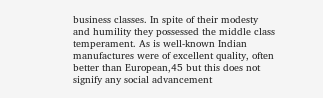business classes. In spite of their modesty and humility they possessed the middle class temperament. As is well-known Indian manufactures were of excellent quality, often better than European,45 but this does not signify any social advancement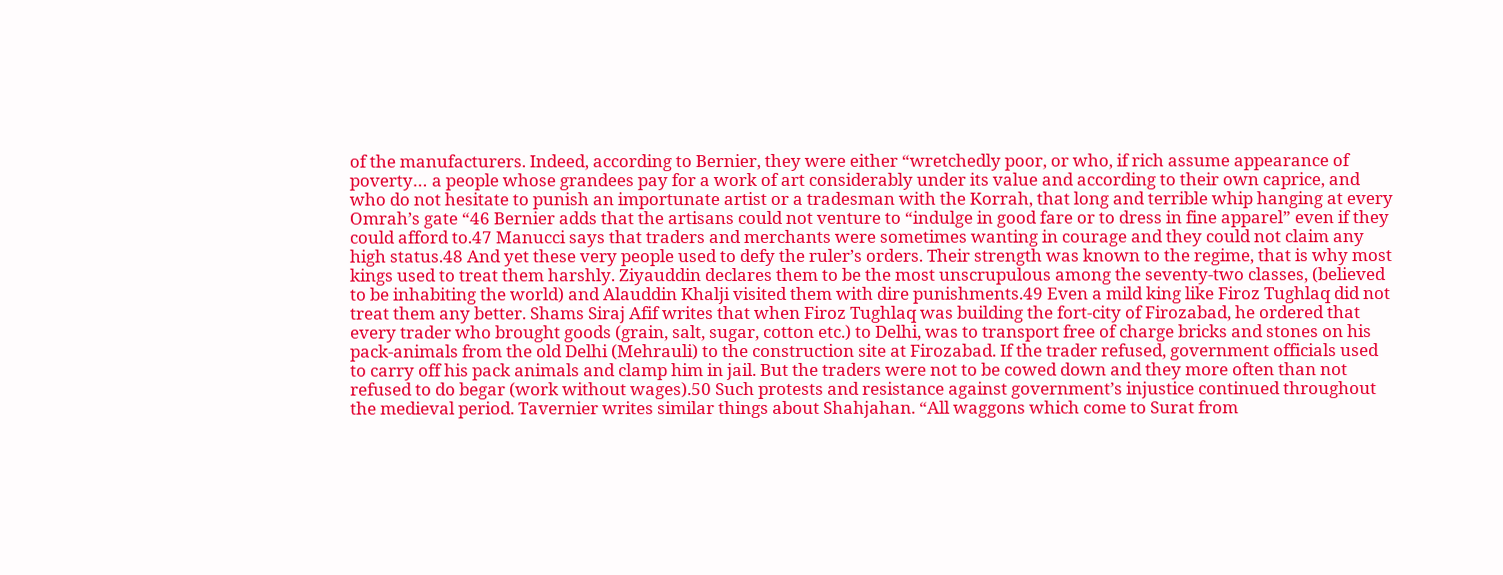of the manufacturers. Indeed, according to Bernier, they were either “wretchedly poor, or who, if rich assume appearance of poverty… a people whose grandees pay for a work of art considerably under its value and according to their own caprice, and who do not hesitate to punish an importunate artist or a tradesman with the Korrah, that long and terrible whip hanging at every Omrah’s gate “46 Bernier adds that the artisans could not venture to “indulge in good fare or to dress in fine apparel” even if they could afford to.47 Manucci says that traders and merchants were sometimes wanting in courage and they could not claim any high status.48 And yet these very people used to defy the ruler’s orders. Their strength was known to the regime, that is why most kings used to treat them harshly. Ziyauddin declares them to be the most unscrupulous among the seventy-two classes, (believed to be inhabiting the world) and Alauddin Khalji visited them with dire punishments.49 Even a mild king like Firoz Tughlaq did not treat them any better. Shams Siraj Afif writes that when Firoz Tughlaq was building the fort-city of Firozabad, he ordered that every trader who brought goods (grain, salt, sugar, cotton etc.) to Delhi, was to transport free of charge bricks and stones on his pack-animals from the old Delhi (Mehrauli) to the construction site at Firozabad. If the trader refused, government officials used to carry off his pack animals and clamp him in jail. But the traders were not to be cowed down and they more often than not refused to do begar (work without wages).50 Such protests and resistance against government’s injustice continued throughout the medieval period. Tavernier writes similar things about Shahjahan. “All waggons which come to Surat from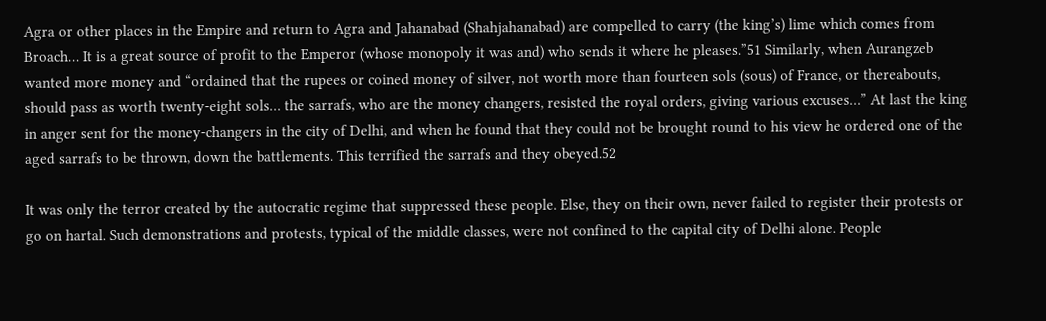Agra or other places in the Empire and return to Agra and Jahanabad (Shahjahanabad) are compelled to carry (the king’s) lime which comes from Broach… It is a great source of profit to the Emperor (whose monopoly it was and) who sends it where he pleases.”51 Similarly, when Aurangzeb wanted more money and “ordained that the rupees or coined money of silver, not worth more than fourteen sols (sous) of France, or thereabouts, should pass as worth twenty-eight sols… the sarrafs, who are the money changers, resisted the royal orders, giving various excuses…” At last the king in anger sent for the money-changers in the city of Delhi, and when he found that they could not be brought round to his view he ordered one of the aged sarrafs to be thrown, down the battlements. This terrified the sarrafs and they obeyed.52

It was only the terror created by the autocratic regime that suppressed these people. Else, they on their own, never failed to register their protests or go on hartal. Such demonstrations and protests, typical of the middle classes, were not confined to the capital city of Delhi alone. People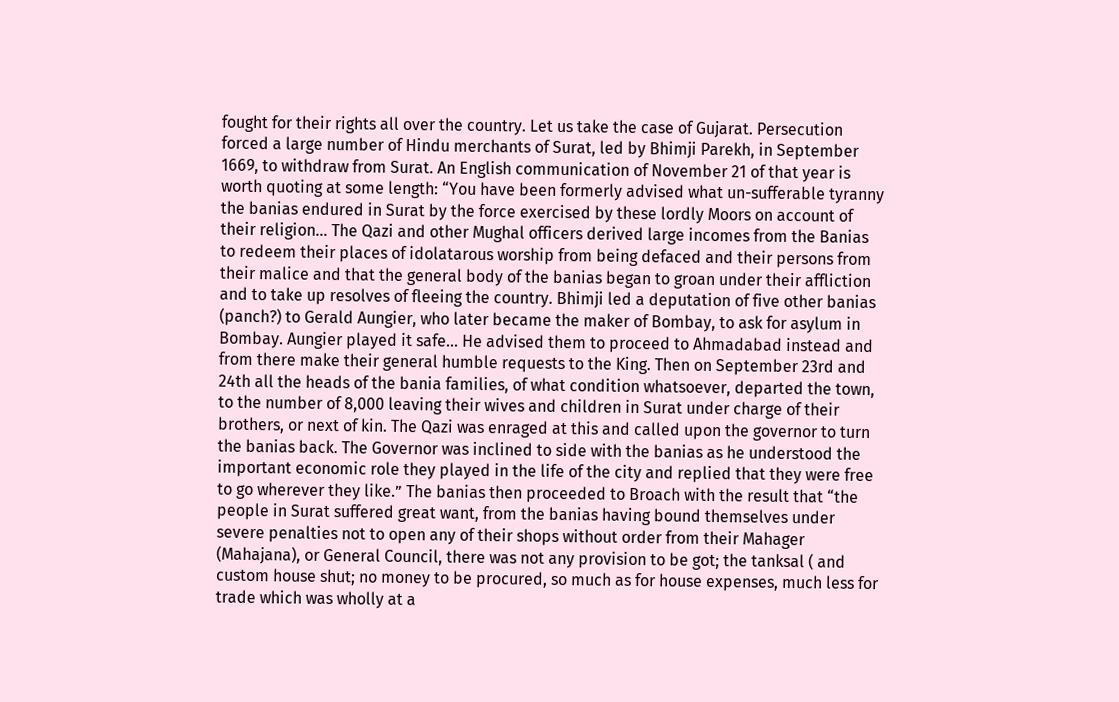fought for their rights all over the country. Let us take the case of Gujarat. Persecution forced a large number of Hindu merchants of Surat, led by Bhimji Parekh, in September 1669, to withdraw from Surat. An English communication of November 21 of that year is worth quoting at some length: “You have been formerly advised what un-sufferable tyranny the banias endured in Surat by the force exercised by these lordly Moors on account of their religion… The Qazi and other Mughal officers derived large incomes from the Banias to redeem their places of idolatarous worship from being defaced and their persons from their malice and that the general body of the banias began to groan under their affliction and to take up resolves of fleeing the country. Bhimji led a deputation of five other banias (panch?) to Gerald Aungier, who later became the maker of Bombay, to ask for asylum in Bombay. Aungier played it safe… He advised them to proceed to Ahmadabad instead and from there make their general humble requests to the King. Then on September 23rd and 24th all the heads of the bania families, of what condition whatsoever, departed the town, to the number of 8,000 leaving their wives and children in Surat under charge of their brothers, or next of kin. The Qazi was enraged at this and called upon the governor to turn the banias back. The Governor was inclined to side with the banias as he understood the important economic role they played in the life of the city and replied that they were free to go wherever they like.” The banias then proceeded to Broach with the result that “the people in Surat suffered great want, from the banias having bound themselves under severe penalties not to open any of their shops without order from their Mahager (Mahajana), or General Council, there was not any provision to be got; the tanksal ( and custom house shut; no money to be procured, so much as for house expenses, much less for trade which was wholly at a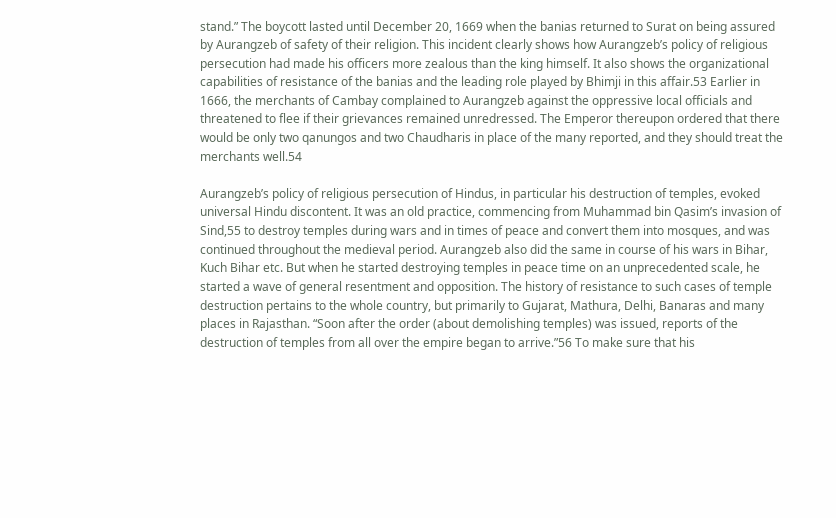stand.” The boycott lasted until December 20, 1669 when the banias returned to Surat on being assured by Aurangzeb of safety of their religion. This incident clearly shows how Aurangzeb’s policy of religious persecution had made his officers more zealous than the king himself. It also shows the organizational capabilities of resistance of the banias and the leading role played by Bhimji in this affair.53 Earlier in 1666, the merchants of Cambay complained to Aurangzeb against the oppressive local officials and threatened to flee if their grievances remained unredressed. The Emperor thereupon ordered that there would be only two qanungos and two Chaudharis in place of the many reported, and they should treat the merchants well.54

Aurangzeb’s policy of religious persecution of Hindus, in particular his destruction of temples, evoked universal Hindu discontent. It was an old practice, commencing from Muhammad bin Qasim’s invasion of Sind,55 to destroy temples during wars and in times of peace and convert them into mosques, and was continued throughout the medieval period. Aurangzeb also did the same in course of his wars in Bihar, Kuch Bihar etc. But when he started destroying temples in peace time on an unprecedented scale, he started a wave of general resentment and opposition. The history of resistance to such cases of temple destruction pertains to the whole country, but primarily to Gujarat, Mathura, Delhi, Banaras and many places in Rajasthan. “Soon after the order (about demolishing temples) was issued, reports of the destruction of temples from all over the empire began to arrive.”56 To make sure that his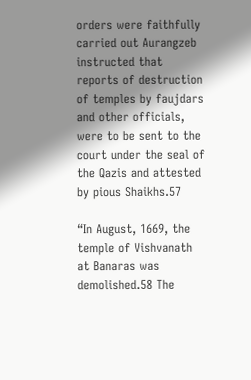orders were faithfully carried out Aurangzeb instructed that reports of destruction of temples by faujdars and other officials, were to be sent to the court under the seal of the Qazis and attested by pious Shaikhs.57

“In August, 1669, the temple of Vishvanath at Banaras was demolished.58 The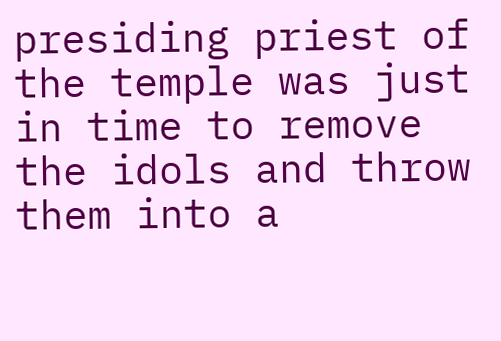presiding priest of the temple was just in time to remove the idols and throw them into a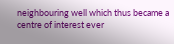neighbouring well which thus became a centre of interest ever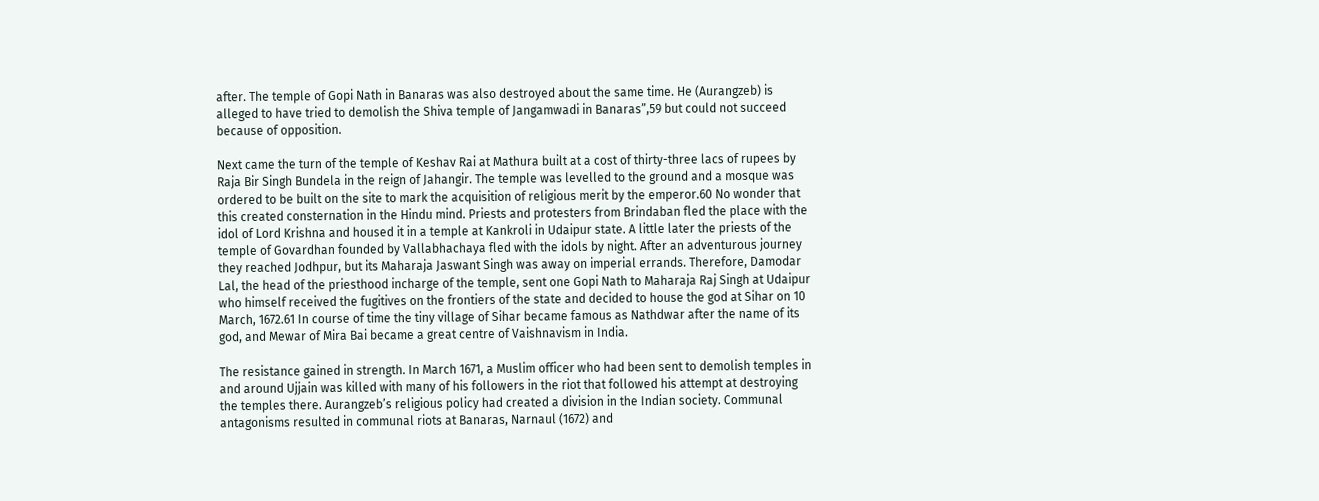after. The temple of Gopi Nath in Banaras was also destroyed about the same time. He (Aurangzeb) is alleged to have tried to demolish the Shiva temple of Jangamwadi in Banaras”,59 but could not succeed because of opposition.

Next came the turn of the temple of Keshav Rai at Mathura built at a cost of thirty-three lacs of rupees by Raja Bir Singh Bundela in the reign of Jahangir. The temple was levelled to the ground and a mosque was ordered to be built on the site to mark the acquisition of religious merit by the emperor.60 No wonder that this created consternation in the Hindu mind. Priests and protesters from Brindaban fled the place with the idol of Lord Krishna and housed it in a temple at Kankroli in Udaipur state. A little later the priests of the temple of Govardhan founded by Vallabhachaya fled with the idols by night. After an adventurous journey they reached Jodhpur, but its Maharaja Jaswant Singh was away on imperial errands. Therefore, Damodar Lal, the head of the priesthood incharge of the temple, sent one Gopi Nath to Maharaja Raj Singh at Udaipur who himself received the fugitives on the frontiers of the state and decided to house the god at Sihar on 10 March, 1672.61 In course of time the tiny village of Sihar became famous as Nathdwar after the name of its god, and Mewar of Mira Bai became a great centre of Vaishnavism in India.

The resistance gained in strength. In March 1671, a Muslim officer who had been sent to demolish temples in and around Ujjain was killed with many of his followers in the riot that followed his attempt at destroying the temples there. Aurangzeb’s religious policy had created a division in the Indian society. Communal antagonisms resulted in communal riots at Banaras, Narnaul (1672) and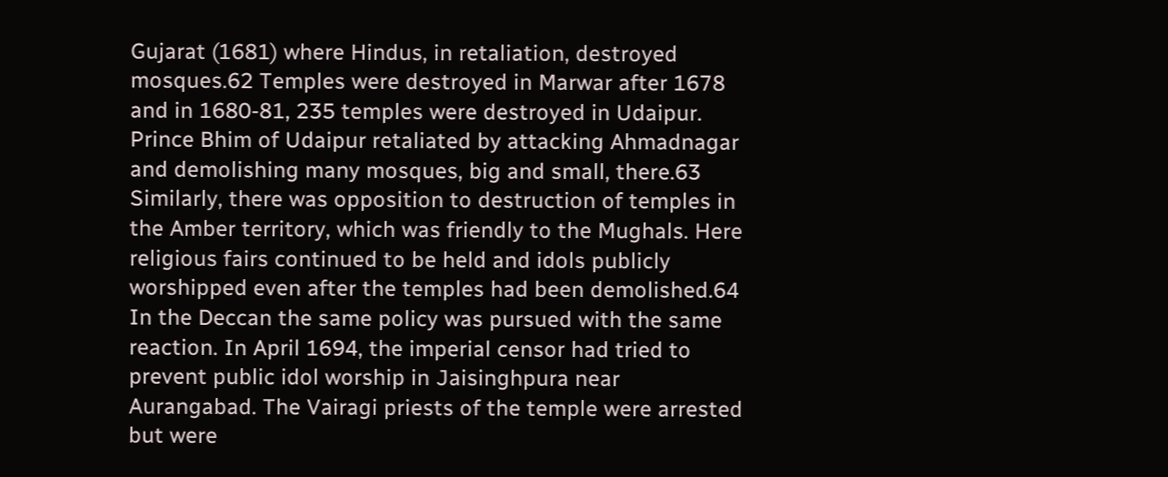Gujarat (1681) where Hindus, in retaliation, destroyed mosques.62 Temples were destroyed in Marwar after 1678 and in 1680-81, 235 temples were destroyed in Udaipur. Prince Bhim of Udaipur retaliated by attacking Ahmadnagar and demolishing many mosques, big and small, there.63 Similarly, there was opposition to destruction of temples in the Amber territory, which was friendly to the Mughals. Here religious fairs continued to be held and idols publicly worshipped even after the temples had been demolished.64 In the Deccan the same policy was pursued with the same reaction. In April 1694, the imperial censor had tried to prevent public idol worship in Jaisinghpura near Aurangabad. The Vairagi priests of the temple were arrested but were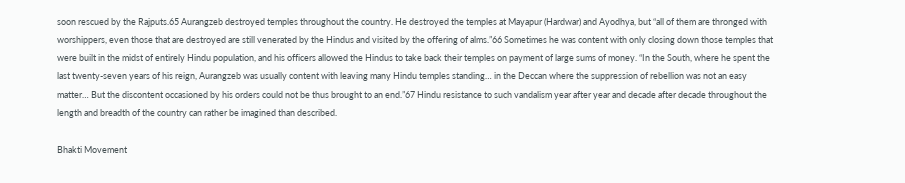soon rescued by the Rajputs.65 Aurangzeb destroyed temples throughout the country. He destroyed the temples at Mayapur (Hardwar) and Ayodhya, but “all of them are thronged with worshippers, even those that are destroyed are still venerated by the Hindus and visited by the offering of alms.”66 Sometimes he was content with only closing down those temples that were built in the midst of entirely Hindu population, and his officers allowed the Hindus to take back their temples on payment of large sums of money. “In the South, where he spent the last twenty-seven years of his reign, Aurangzeb was usually content with leaving many Hindu temples standing… in the Deccan where the suppression of rebellion was not an easy matter… But the discontent occasioned by his orders could not be thus brought to an end.”67 Hindu resistance to such vandalism year after year and decade after decade throughout the length and breadth of the country can rather be imagined than described.

Bhakti Movement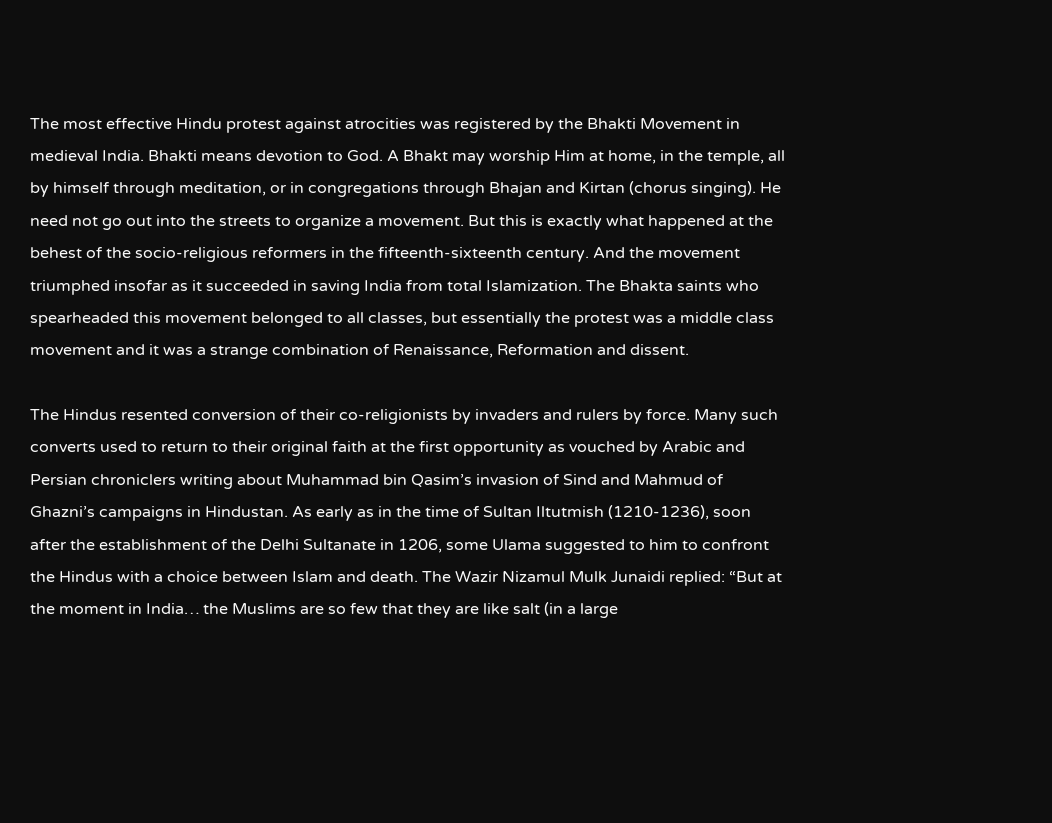The most effective Hindu protest against atrocities was registered by the Bhakti Movement in medieval India. Bhakti means devotion to God. A Bhakt may worship Him at home, in the temple, all by himself through meditation, or in congregations through Bhajan and Kirtan (chorus singing). He need not go out into the streets to organize a movement. But this is exactly what happened at the behest of the socio-religious reformers in the fifteenth-sixteenth century. And the movement triumphed insofar as it succeeded in saving India from total Islamization. The Bhakta saints who spearheaded this movement belonged to all classes, but essentially the protest was a middle class movement and it was a strange combination of Renaissance, Reformation and dissent.

The Hindus resented conversion of their co-religionists by invaders and rulers by force. Many such converts used to return to their original faith at the first opportunity as vouched by Arabic and Persian chroniclers writing about Muhammad bin Qasim’s invasion of Sind and Mahmud of Ghazni’s campaigns in Hindustan. As early as in the time of Sultan Iltutmish (1210-1236), soon after the establishment of the Delhi Sultanate in 1206, some Ulama suggested to him to confront the Hindus with a choice between Islam and death. The Wazir Nizamul Mulk Junaidi replied: “But at the moment in India… the Muslims are so few that they are like salt (in a large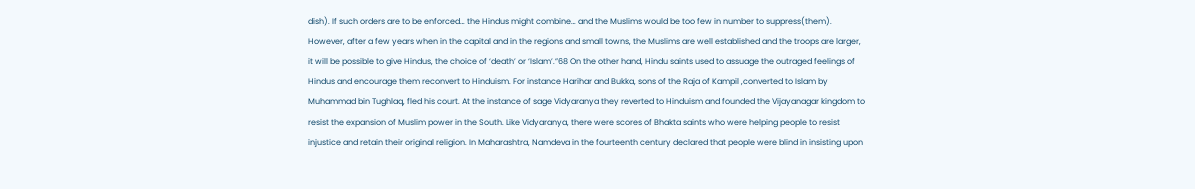dish). If such orders are to be enforced… the Hindus might combine… and the Muslims would be too few in number to suppress(them). However, after a few years when in the capital and in the regions and small towns, the Muslims are well established and the troops are larger, it will be possible to give Hindus, the choice of ‘death’ or ‘Islam’.”68 On the other hand, Hindu saints used to assuage the outraged feelings of Hindus and encourage them reconvert to Hinduism. For instance Harihar and Bukka, sons of the Raja of Kampil ,converted to Islam by Muhammad bin Tughlaq, fled his court. At the instance of sage Vidyaranya they reverted to Hinduism and founded the Vijayanagar kingdom to resist the expansion of Muslim power in the South. Like Vidyaranya, there were scores of Bhakta saints who were helping people to resist injustice and retain their original religion. In Maharashtra, Namdeva in the fourteenth century declared that people were blind in insisting upon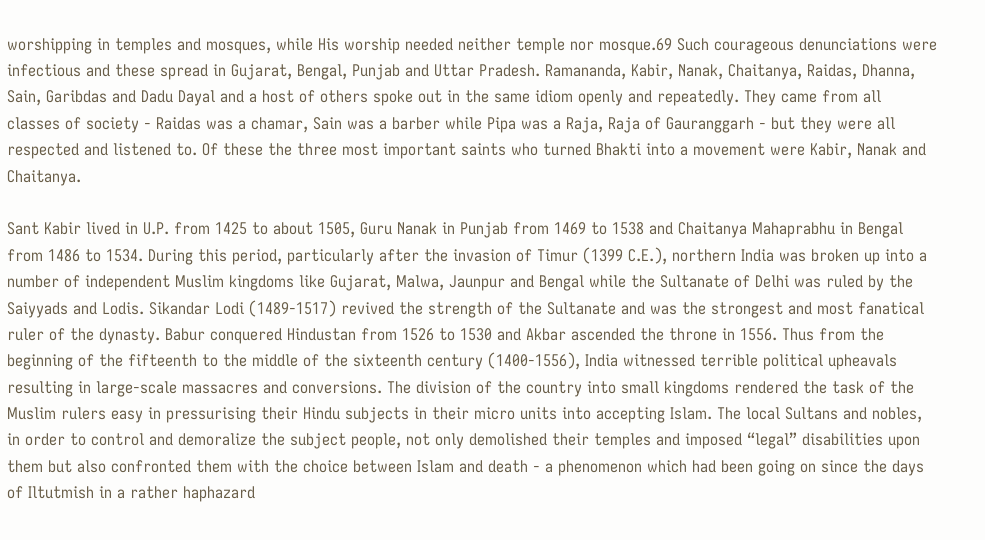worshipping in temples and mosques, while His worship needed neither temple nor mosque.69 Such courageous denunciations were infectious and these spread in Gujarat, Bengal, Punjab and Uttar Pradesh. Ramananda, Kabir, Nanak, Chaitanya, Raidas, Dhanna, Sain, Garibdas and Dadu Dayal and a host of others spoke out in the same idiom openly and repeatedly. They came from all classes of society - Raidas was a chamar, Sain was a barber while Pipa was a Raja, Raja of Gauranggarh - but they were all respected and listened to. Of these the three most important saints who turned Bhakti into a movement were Kabir, Nanak and Chaitanya.

Sant Kabir lived in U.P. from 1425 to about 1505, Guru Nanak in Punjab from 1469 to 1538 and Chaitanya Mahaprabhu in Bengal from 1486 to 1534. During this period, particularly after the invasion of Timur (1399 C.E.), northern India was broken up into a number of independent Muslim kingdoms like Gujarat, Malwa, Jaunpur and Bengal while the Sultanate of Delhi was ruled by the Saiyyads and Lodis. Sikandar Lodi (1489-1517) revived the strength of the Sultanate and was the strongest and most fanatical ruler of the dynasty. Babur conquered Hindustan from 1526 to 1530 and Akbar ascended the throne in 1556. Thus from the beginning of the fifteenth to the middle of the sixteenth century (1400-1556), India witnessed terrible political upheavals resulting in large-scale massacres and conversions. The division of the country into small kingdoms rendered the task of the Muslim rulers easy in pressurising their Hindu subjects in their micro units into accepting Islam. The local Sultans and nobles, in order to control and demoralize the subject people, not only demolished their temples and imposed “legal” disabilities upon them but also confronted them with the choice between Islam and death - a phenomenon which had been going on since the days of Iltutmish in a rather haphazard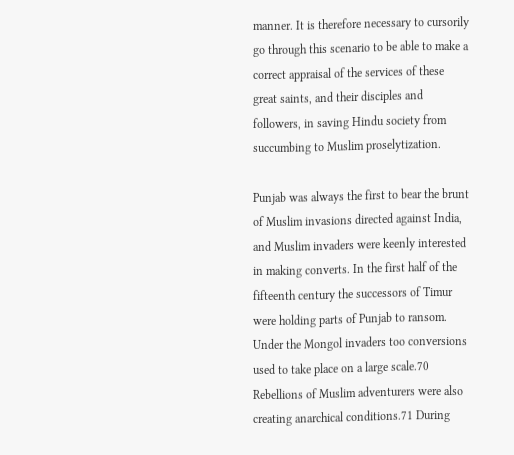manner. It is therefore necessary to cursorily go through this scenario to be able to make a correct appraisal of the services of these great saints, and their disciples and followers, in saving Hindu society from succumbing to Muslim proselytization.

Punjab was always the first to bear the brunt of Muslim invasions directed against India, and Muslim invaders were keenly interested in making converts. In the first half of the fifteenth century the successors of Timur were holding parts of Punjab to ransom. Under the Mongol invaders too conversions used to take place on a large scale.70 Rebellions of Muslim adventurers were also creating anarchical conditions.71 During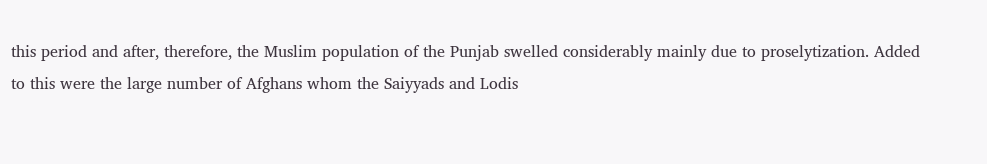this period and after, therefore, the Muslim population of the Punjab swelled considerably mainly due to proselytization. Added to this were the large number of Afghans whom the Saiyyads and Lodis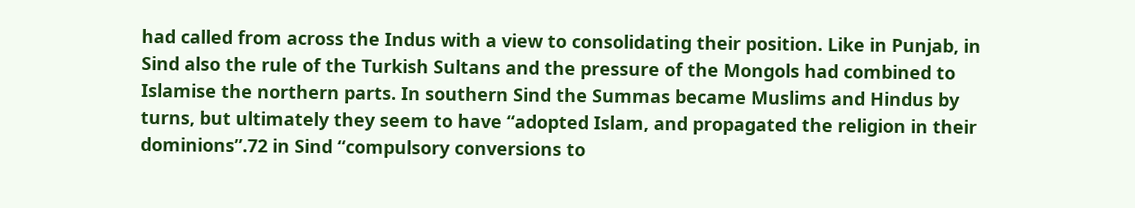had called from across the Indus with a view to consolidating their position. Like in Punjab, in Sind also the rule of the Turkish Sultans and the pressure of the Mongols had combined to Islamise the northern parts. In southern Sind the Summas became Muslims and Hindus by turns, but ultimately they seem to have “adopted Islam, and propagated the religion in their dominions”.72 in Sind “compulsory conversions to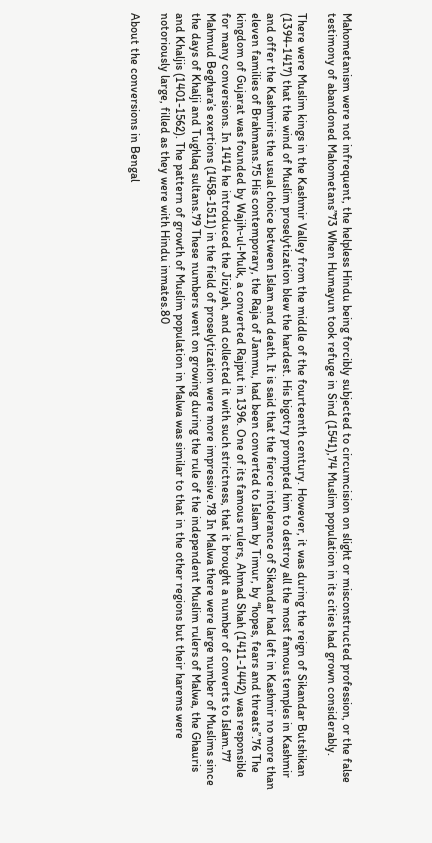Mahometanism were not infrequent, the helpless Hindu being forcibly subjected to circumcision on slight or misconstructed profession, or the false testimony of abandoned Mahometans”73 When Humayun took refuge in Sind (1541),74 Muslim population in its cities had grown considerably.

There were Muslim kings in the Kashmir Valley from the middle of the fourteenth century. However, it was during the reign of Sikandar Butshikan (1394-1417) that the wind of Muslim proselytization blew the hardest. His bigotry prompted him to destroy all the most famous temples in Kashmir and offer the Kashmiris the usual choice between Islam and death. It is said that the fierce intolerance of Sikandar had left in Kashmir no more than eleven families of Brahmans.75 His contemporary, the Raja of Jammu, had been converted to Islam by Timur, by “hopes, fears and threats”.76 The kingdom of Gujarat was founded by Wajih-ul-Mulk, a converted Rajput in 1396. One of its famous rulers, Ahmad Shah (1411-1442) was responsible for many conversions. In 1414 he introduced the Jiziyah, and collected it with such strictness, that it brought a number of converts to Islam.77 Mahmud Beghara’s exertions (1458-1511) in the field of proselytization were more impressive.78 In Malwa there were large number of Muslims since the days of Khalji and Tughlaq sultans.79 These numbers went on growing during the rule of the independent Muslim rulers of Malwa, the Ghauris and Khaljis (1401-1562). The pattern of growth of Muslim population in Malwa was similar to that in the other regions but their harems were notoriously large, filled as they were with Hindu inmates.80

About the conversions in Bengal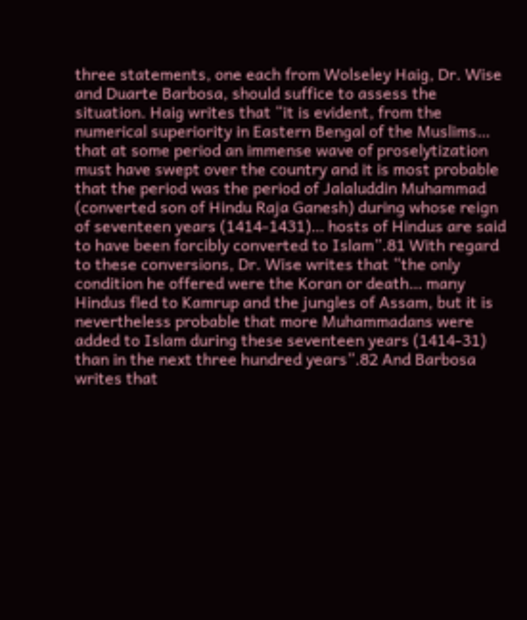three statements, one each from Wolseley Haig, Dr. Wise and Duarte Barbosa, should suffice to assess the situation. Haig writes that “it is evident, from the numerical superiority in Eastern Bengal of the Muslims… that at some period an immense wave of proselytization must have swept over the country and it is most probable that the period was the period of Jalaluddin Muhammad (converted son of Hindu Raja Ganesh) during whose reign of seventeen years (1414-1431)… hosts of Hindus are said to have been forcibly converted to Islam”.81 With regard to these conversions, Dr. Wise writes that “the only condition he offered were the Koran or death… many Hindus fled to Kamrup and the jungles of Assam, but it is nevertheless probable that more Muhammadans were added to Islam during these seventeen years (1414-31) than in the next three hundred years”.82 And Barbosa writes that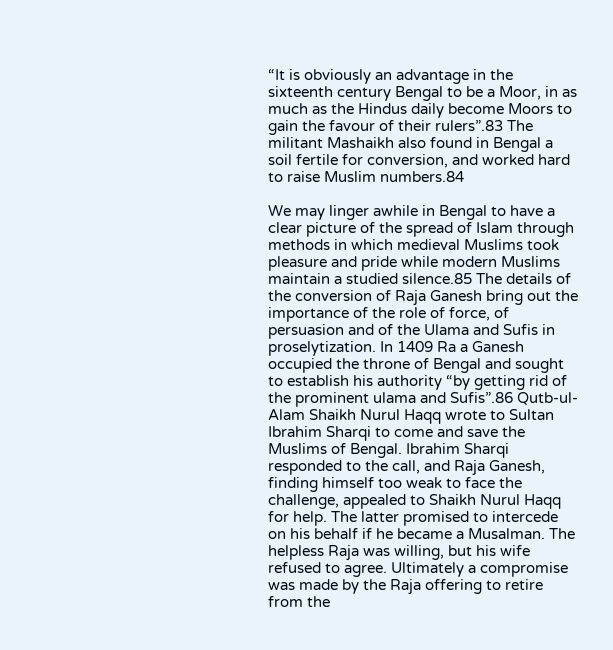“It is obviously an advantage in the sixteenth century Bengal to be a Moor, in as much as the Hindus daily become Moors to gain the favour of their rulers”.83 The militant Mashaikh also found in Bengal a soil fertile for conversion, and worked hard to raise Muslim numbers.84

We may linger awhile in Bengal to have a clear picture of the spread of Islam through methods in which medieval Muslims took pleasure and pride while modern Muslims maintain a studied silence.85 The details of the conversion of Raja Ganesh bring out the importance of the role of force, of persuasion and of the Ulama and Sufis in proselytization. In 1409 Ra a Ganesh occupied the throne of Bengal and sought to establish his authority “by getting rid of the prominent ulama and Sufis”.86 Qutb-ul-Alam Shaikh Nurul Haqq wrote to Sultan Ibrahim Sharqi to come and save the Muslims of Bengal. Ibrahim Sharqi responded to the call, and Raja Ganesh, finding himself too weak to face the challenge, appealed to Shaikh Nurul Haqq for help. The latter promised to intercede on his behalf if he became a Musalman. The helpless Raja was willing, but his wife refused to agree. Ultimately a compromise was made by the Raja offering to retire from the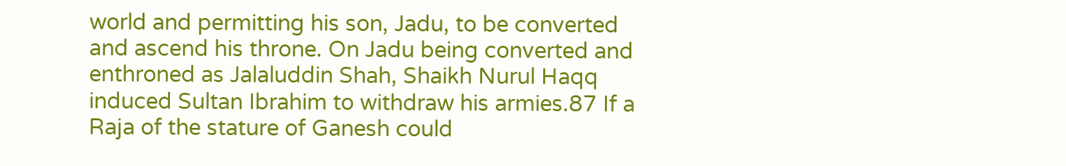world and permitting his son, Jadu, to be converted and ascend his throne. On Jadu being converted and enthroned as Jalaluddin Shah, Shaikh Nurul Haqq induced Sultan Ibrahim to withdraw his armies.87 If a Raja of the stature of Ganesh could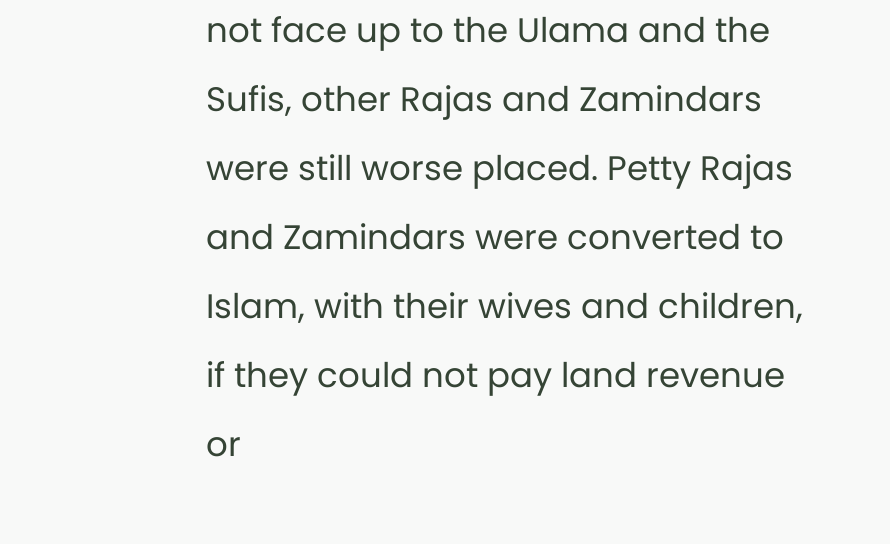not face up to the Ulama and the Sufis, other Rajas and Zamindars were still worse placed. Petty Rajas and Zamindars were converted to Islam, with their wives and children, if they could not pay land revenue or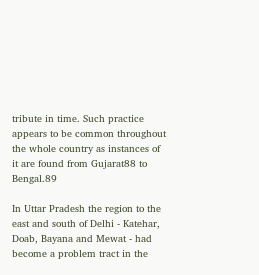tribute in time. Such practice appears to be common throughout the whole country as instances of it are found from Gujarat88 to Bengal.89

In Uttar Pradesh the region to the east and south of Delhi - Katehar, Doab, Bayana and Mewat - had become a problem tract in the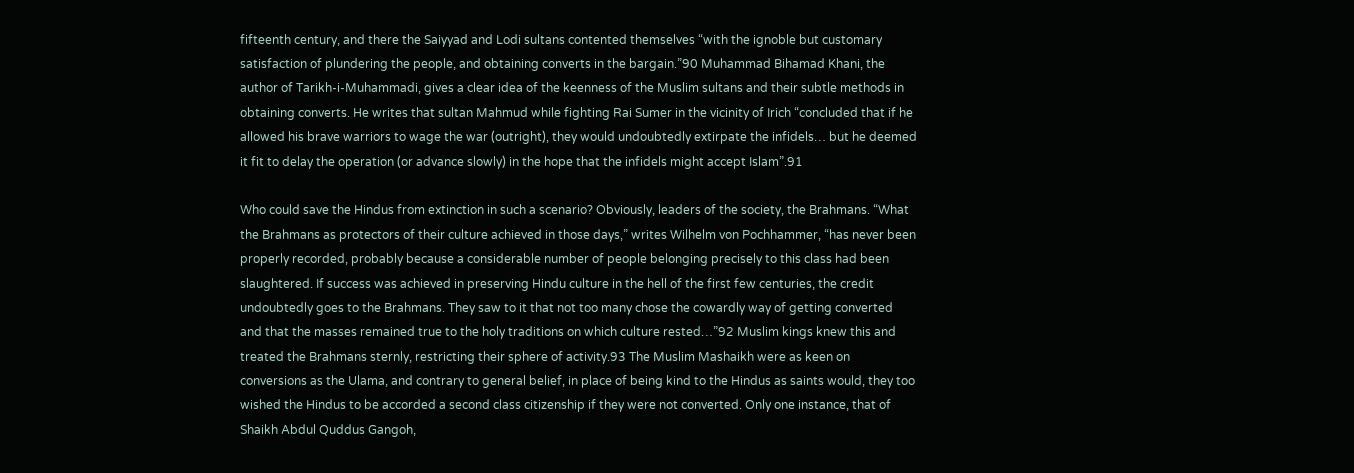fifteenth century, and there the Saiyyad and Lodi sultans contented themselves “with the ignoble but customary satisfaction of plundering the people, and obtaining converts in the bargain.”90 Muhammad Bihamad Khani, the author of Tarikh-i-Muhammadi, gives a clear idea of the keenness of the Muslim sultans and their subtle methods in obtaining converts. He writes that sultan Mahmud while fighting Rai Sumer in the vicinity of Irich “concluded that if he allowed his brave warriors to wage the war (outright), they would undoubtedly extirpate the infidels… but he deemed it fit to delay the operation (or advance slowly) in the hope that the infidels might accept Islam”.91

Who could save the Hindus from extinction in such a scenario? Obviously, leaders of the society, the Brahmans. “What the Brahmans as protectors of their culture achieved in those days,” writes Wilhelm von Pochhammer, “has never been properly recorded, probably because a considerable number of people belonging precisely to this class had been slaughtered. If success was achieved in preserving Hindu culture in the hell of the first few centuries, the credit undoubtedly goes to the Brahmans. They saw to it that not too many chose the cowardly way of getting converted and that the masses remained true to the holy traditions on which culture rested…”92 Muslim kings knew this and treated the Brahmans sternly, restricting their sphere of activity.93 The Muslim Mashaikh were as keen on conversions as the Ulama, and contrary to general belief, in place of being kind to the Hindus as saints would, they too wished the Hindus to be accorded a second class citizenship if they were not converted. Only one instance, that of Shaikh Abdul Quddus Gangoh,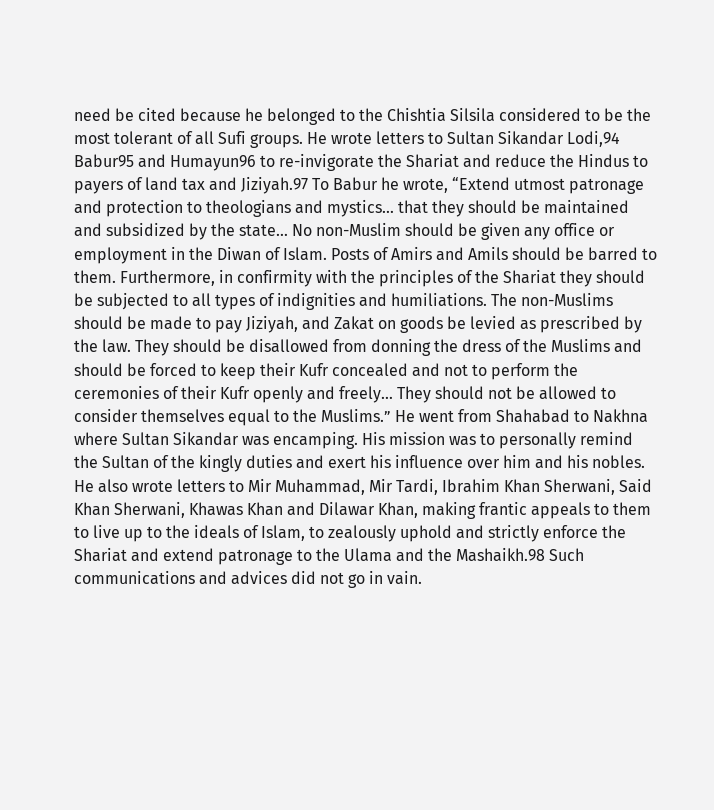need be cited because he belonged to the Chishtia Silsila considered to be the most tolerant of all Sufi groups. He wrote letters to Sultan Sikandar Lodi,94 Babur95 and Humayun96 to re-invigorate the Shariat and reduce the Hindus to payers of land tax and Jiziyah.97 To Babur he wrote, “Extend utmost patronage and protection to theologians and mystics… that they should be maintained and subsidized by the state… No non-Muslim should be given any office or employment in the Diwan of Islam. Posts of Amirs and Amils should be barred to them. Furthermore, in confirmity with the principles of the Shariat they should be subjected to all types of indignities and humiliations. The non-Muslims should be made to pay Jiziyah, and Zakat on goods be levied as prescribed by the law. They should be disallowed from donning the dress of the Muslims and should be forced to keep their Kufr concealed and not to perform the ceremonies of their Kufr openly and freely… They should not be allowed to consider themselves equal to the Muslims.” He went from Shahabad to Nakhna where Sultan Sikandar was encamping. His mission was to personally remind the Sultan of the kingly duties and exert his influence over him and his nobles. He also wrote letters to Mir Muhammad, Mir Tardi, Ibrahim Khan Sherwani, Said Khan Sherwani, Khawas Khan and Dilawar Khan, making frantic appeals to them to live up to the ideals of Islam, to zealously uphold and strictly enforce the Shariat and extend patronage to the Ulama and the Mashaikh.98 Such communications and advices did not go in vain.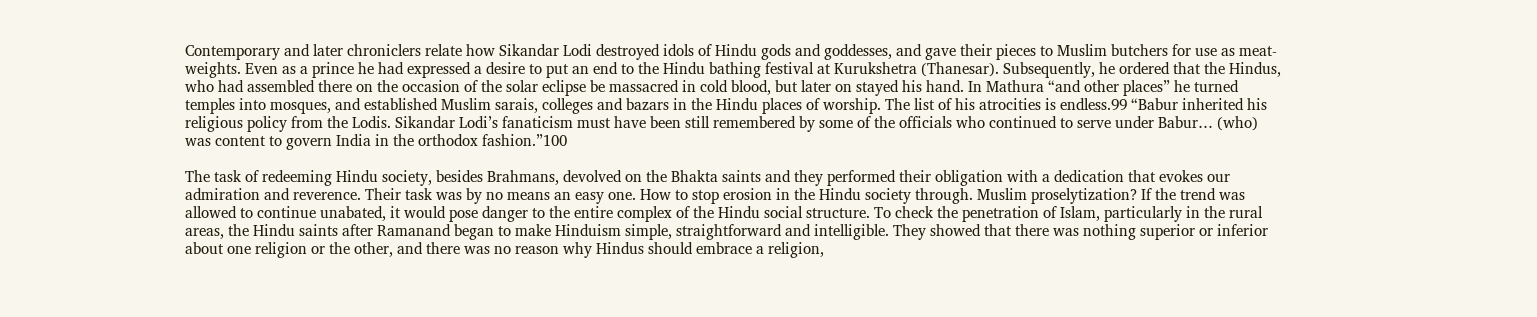Contemporary and later chroniclers relate how Sikandar Lodi destroyed idols of Hindu gods and goddesses, and gave their pieces to Muslim butchers for use as meat-weights. Even as a prince he had expressed a desire to put an end to the Hindu bathing festival at Kurukshetra (Thanesar). Subsequently, he ordered that the Hindus, who had assembled there on the occasion of the solar eclipse be massacred in cold blood, but later on stayed his hand. In Mathura “and other places” he turned temples into mosques, and established Muslim sarais, colleges and bazars in the Hindu places of worship. The list of his atrocities is endless.99 “Babur inherited his religious policy from the Lodis. Sikandar Lodi’s fanaticism must have been still remembered by some of the officials who continued to serve under Babur… (who) was content to govern India in the orthodox fashion.”100

The task of redeeming Hindu society, besides Brahmans, devolved on the Bhakta saints and they performed their obligation with a dedication that evokes our admiration and reverence. Their task was by no means an easy one. How to stop erosion in the Hindu society through. Muslim proselytization? If the trend was allowed to continue unabated, it would pose danger to the entire complex of the Hindu social structure. To check the penetration of Islam, particularly in the rural areas, the Hindu saints after Ramanand began to make Hinduism simple, straightforward and intelligible. They showed that there was nothing superior or inferior about one religion or the other, and there was no reason why Hindus should embrace a religion,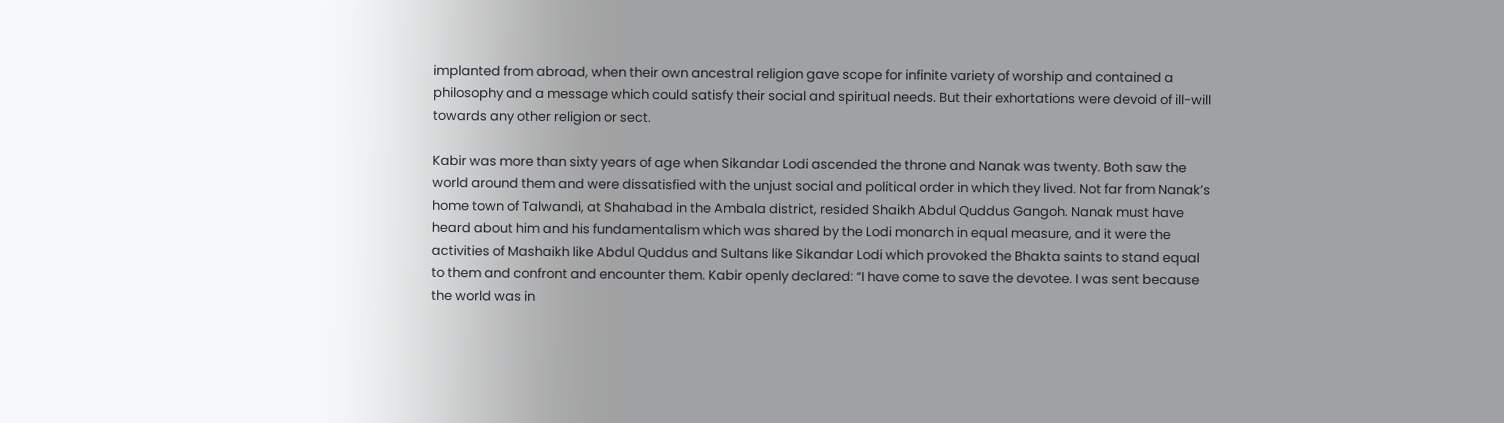implanted from abroad, when their own ancestral religion gave scope for infinite variety of worship and contained a philosophy and a message which could satisfy their social and spiritual needs. But their exhortations were devoid of ill-will towards any other religion or sect.

Kabir was more than sixty years of age when Sikandar Lodi ascended the throne and Nanak was twenty. Both saw the world around them and were dissatisfied with the unjust social and political order in which they lived. Not far from Nanak’s home town of Talwandi, at Shahabad in the Ambala district, resided Shaikh Abdul Quddus Gangoh. Nanak must have heard about him and his fundamentalism which was shared by the Lodi monarch in equal measure, and it were the activities of Mashaikh like Abdul Quddus and Sultans like Sikandar Lodi which provoked the Bhakta saints to stand equal to them and confront and encounter them. Kabir openly declared: “I have come to save the devotee. I was sent because the world was in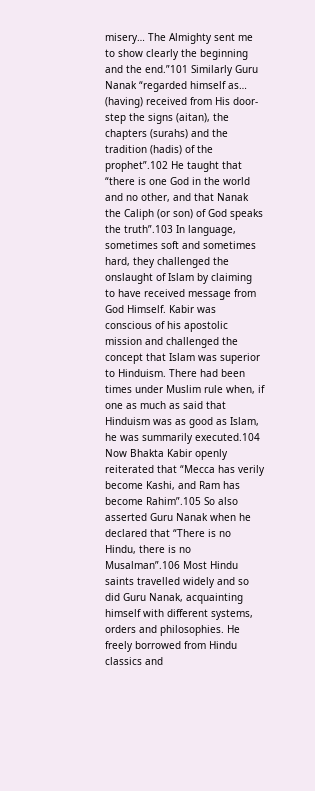misery… The Almighty sent me to show clearly the beginning and the end.”101 Similarly Guru Nanak “regarded himself as… (having) received from His door-step the signs (aitan), the chapters (surahs) and the tradition (hadis) of the prophet”.102 He taught that “there is one God in the world and no other, and that Nanak the Caliph (or son) of God speaks the truth”.103 In language, sometimes soft and sometimes hard, they challenged the onslaught of Islam by claiming to have received message from God Himself. Kabir was conscious of his apostolic mission and challenged the concept that Islam was superior to Hinduism. There had been times under Muslim rule when, if one as much as said that Hinduism was as good as Islam, he was summarily executed.104 Now Bhakta Kabir openly reiterated that “Mecca has verily become Kashi, and Ram has become Rahim”.105 So also asserted Guru Nanak when he declared that “There is no Hindu, there is no Musalman”.106 Most Hindu saints travelled widely and so did Guru Nanak, acquainting himself with different systems, orders and philosophies. He freely borrowed from Hindu classics and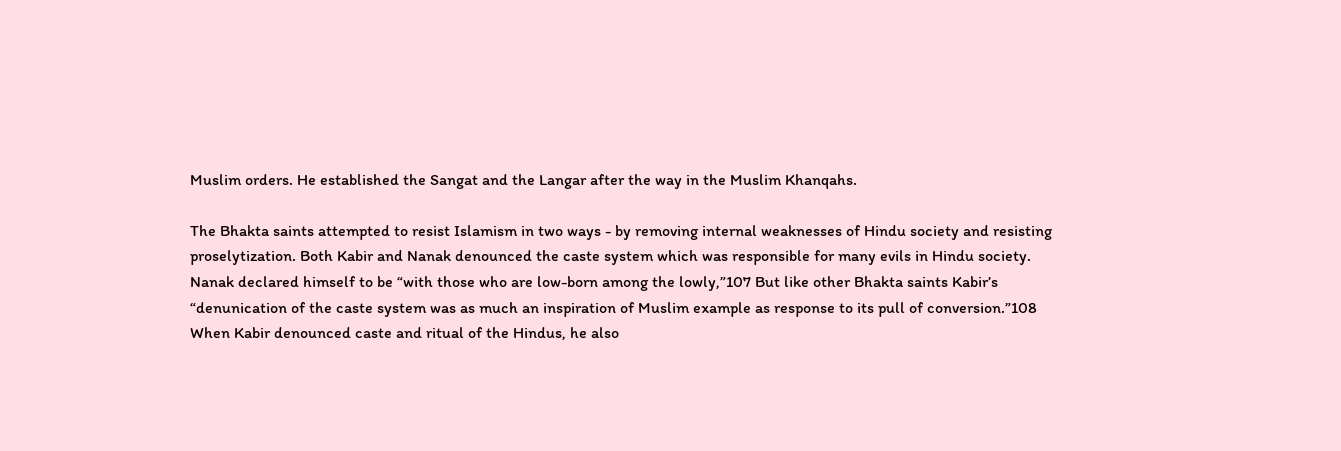Muslim orders. He established the Sangat and the Langar after the way in the Muslim Khanqahs.

The Bhakta saints attempted to resist Islamism in two ways - by removing internal weaknesses of Hindu society and resisting proselytization. Both Kabir and Nanak denounced the caste system which was responsible for many evils in Hindu society. Nanak declared himself to be “with those who are low-born among the lowly,”107 But like other Bhakta saints Kabir’s “denunication of the caste system was as much an inspiration of Muslim example as response to its pull of conversion.”108 When Kabir denounced caste and ritual of the Hindus, he also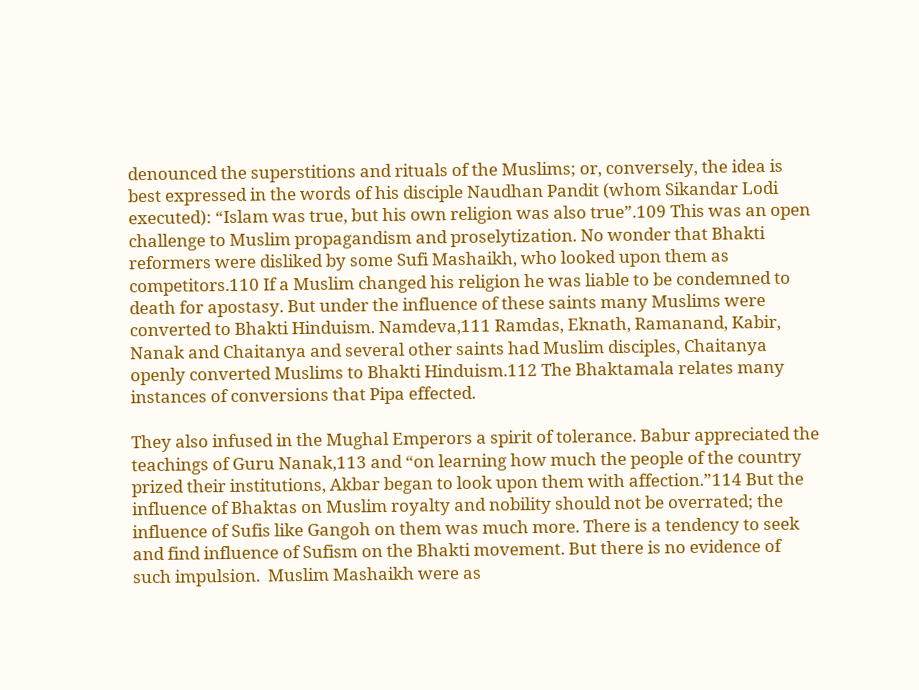denounced the superstitions and rituals of the Muslims; or, conversely, the idea is best expressed in the words of his disciple Naudhan Pandit (whom Sikandar Lodi executed): “Islam was true, but his own religion was also true”.109 This was an open challenge to Muslim propagandism and proselytization. No wonder that Bhakti reformers were disliked by some Sufi Mashaikh, who looked upon them as competitors.110 If a Muslim changed his religion he was liable to be condemned to death for apostasy. But under the influence of these saints many Muslims were converted to Bhakti Hinduism. Namdeva,111 Ramdas, Eknath, Ramanand, Kabir, Nanak and Chaitanya and several other saints had Muslim disciples, Chaitanya openly converted Muslims to Bhakti Hinduism.112 The Bhaktamala relates many instances of conversions that Pipa effected.

They also infused in the Mughal Emperors a spirit of tolerance. Babur appreciated the teachings of Guru Nanak,113 and “on learning how much the people of the country prized their institutions, Akbar began to look upon them with affection.”114 But the influence of Bhaktas on Muslim royalty and nobility should not be overrated; the influence of Sufis like Gangoh on them was much more. There is a tendency to seek and find influence of Sufism on the Bhakti movement. But there is no evidence of such impulsion.  Muslim Mashaikh were as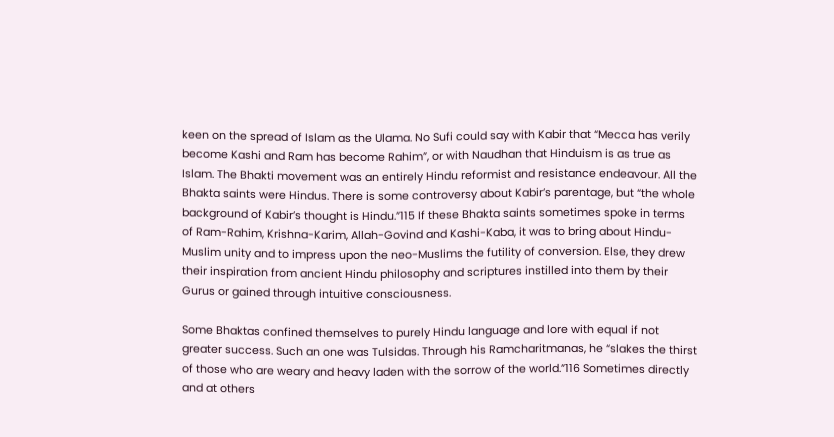keen on the spread of Islam as the Ulama. No Sufi could say with Kabir that “Mecca has verily become Kashi and Ram has become Rahim”, or with Naudhan that Hinduism is as true as Islam. The Bhakti movement was an entirely Hindu reformist and resistance endeavour. All the Bhakta saints were Hindus. There is some controversy about Kabir’s parentage, but “the whole background of Kabir’s thought is Hindu.”115 If these Bhakta saints sometimes spoke in terms of Ram-Rahim, Krishna-Karim, Allah-Govind and Kashi-Kaba, it was to bring about Hindu-Muslim unity and to impress upon the neo-Muslims the futility of conversion. Else, they drew their inspiration from ancient Hindu philosophy and scriptures instilled into them by their Gurus or gained through intuitive consciousness.

Some Bhaktas confined themselves to purely Hindu language and lore with equal if not greater success. Such an one was Tulsidas. Through his Ramcharitmanas, he “slakes the thirst of those who are weary and heavy laden with the sorrow of the world.”116 Sometimes directly and at others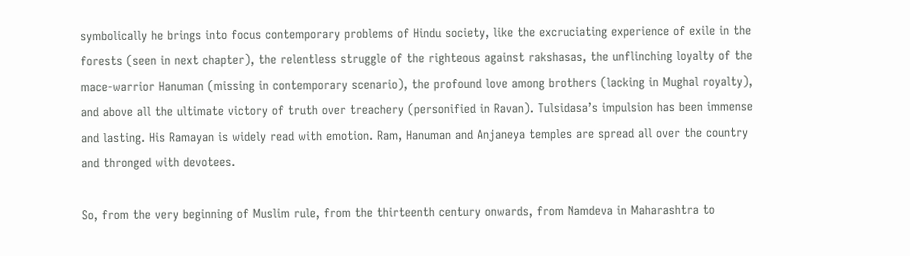symbolically he brings into focus contemporary problems of Hindu society, like the excruciating experience of exile in the forests (seen in next chapter), the relentless struggle of the righteous against rakshasas, the unflinching loyalty of the mace-warrior Hanuman (missing in contemporary scenario), the profound love among brothers (lacking in Mughal royalty), and above all the ultimate victory of truth over treachery (personified in Ravan). Tulsidasa’s impulsion has been immense and lasting. His Ramayan is widely read with emotion. Ram, Hanuman and Anjaneya temples are spread all over the country and thronged with devotees.

So, from the very beginning of Muslim rule, from the thirteenth century onwards, from Namdeva in Maharashtra to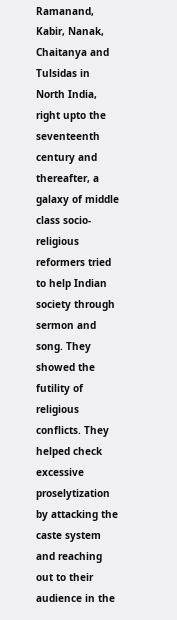Ramanand, Kabir, Nanak, Chaitanya and Tulsidas in North India, right upto the seventeenth century and thereafter, a galaxy of middle class socio-religious reformers tried to help Indian society through sermon and song. They showed the futility of religious conflicts. They helped check excessive proselytization by attacking the caste system and reaching out to their audience in the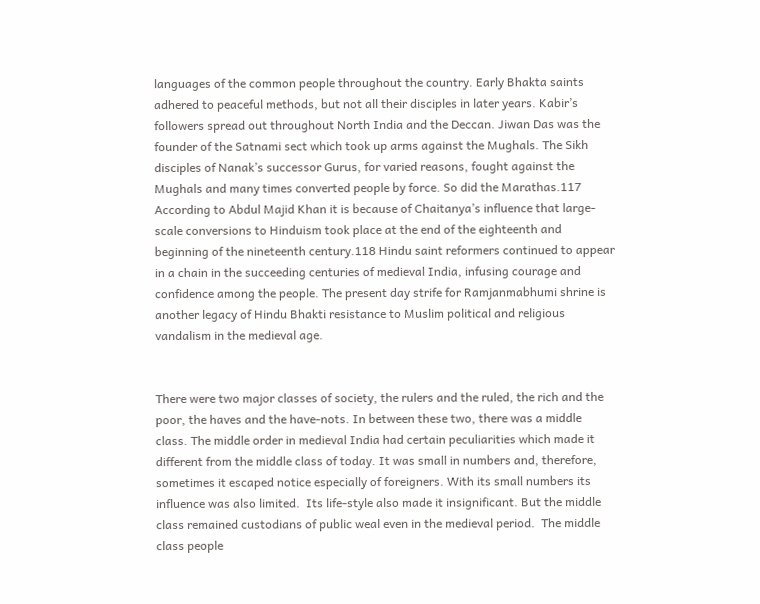languages of the common people throughout the country. Early Bhakta saints adhered to peaceful methods, but not all their disciples in later years. Kabir’s followers spread out throughout North India and the Deccan. Jiwan Das was the founder of the Satnami sect which took up arms against the Mughals. The Sikh disciples of Nanak’s successor Gurus, for varied reasons, fought against the Mughals and many times converted people by force. So did the Marathas.117 According to Abdul Majid Khan it is because of Chaitanya’s influence that large-scale conversions to Hinduism took place at the end of the eighteenth and beginning of the nineteenth century.118 Hindu saint reformers continued to appear in a chain in the succeeding centuries of medieval India, infusing courage and confidence among the people. The present day strife for Ramjanmabhumi shrine is another legacy of Hindu Bhakti resistance to Muslim political and religious vandalism in the medieval age.


There were two major classes of society, the rulers and the ruled, the rich and the poor, the haves and the have-nots. In between these two, there was a middle class. The middle order in medieval India had certain peculiarities which made it different from the middle class of today. It was small in numbers and, therefore, sometimes it escaped notice especially of foreigners. With its small numbers its influence was also limited.  Its life-style also made it insignificant. But the middle class remained custodians of public weal even in the medieval period.  The middle class people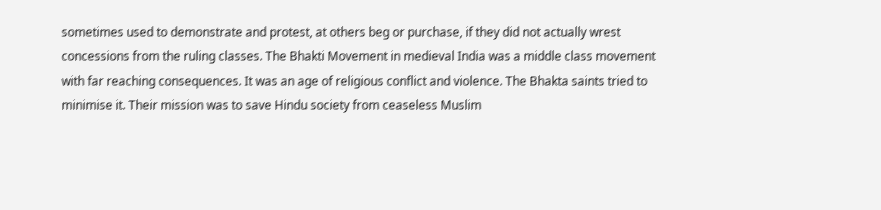sometimes used to demonstrate and protest, at others beg or purchase, if they did not actually wrest concessions from the ruling classes. The Bhakti Movement in medieval India was a middle class movement with far reaching consequences. It was an age of religious conflict and violence. The Bhakta saints tried to minimise it. Their mission was to save Hindu society from ceaseless Muslim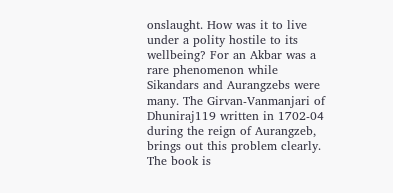onslaught. How was it to live under a polity hostile to its wellbeing? For an Akbar was a rare phenomenon while Sikandars and Aurangzebs were many. The Girvan-Vanmanjari of Dhuniraj119 written in 1702-04 during the reign of Aurangzeb, brings out this problem clearly. The book is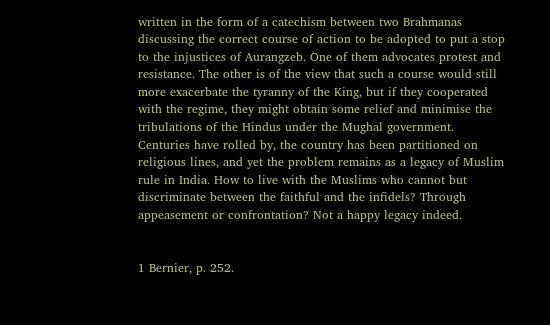written in the form of a catechism between two Brahmanas discussing the correct course of action to be adopted to put a stop to the injustices of Aurangzeb. One of them advocates protest and resistance. The other is of the view that such a course would still more exacerbate the tyranny of the King, but if they cooperated with the regime, they might obtain some relief and minimise the tribulations of the Hindus under the Mughal government. Centuries have rolled by, the country has been partitioned on religious lines, and yet the problem remains as a legacy of Muslim rule in India. How to live with the Muslims who cannot but discriminate between the faithful and the infidels? Through appeasement or confrontation? Not a happy legacy indeed.


1 Bernier, p. 252.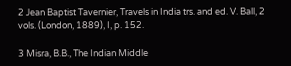2 Jean Baptist Tavernier, Travels in India trs. and ed. V. Ball, 2 vols. (London, 1889), I, p. 152.

3 Misra, B.B., The Indian Middle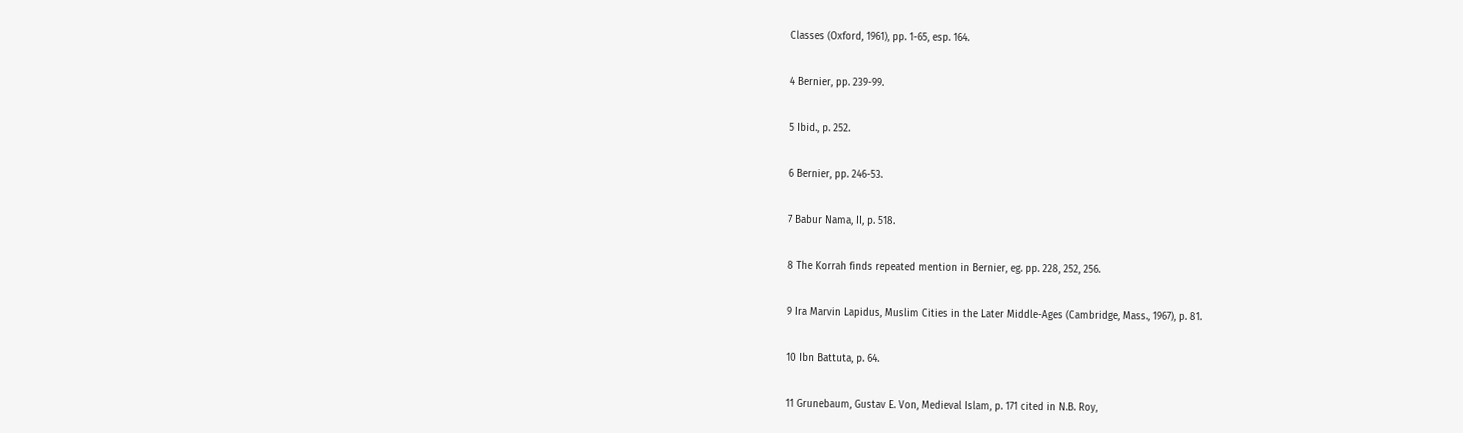Classes (Oxford, 1961), pp. 1-65, esp. 164.

4 Bernier, pp. 239-99.

5 Ibid., p. 252.

6 Bernier, pp. 246-53.

7 Babur Nama, II, p. 518.

8 The Korrah finds repeated mention in Bernier, eg. pp. 228, 252, 256.

9 Ira Marvin Lapidus, Muslim Cities in the Later Middle-Ages (Cambridge, Mass., 1967), p. 81.

10 Ibn Battuta, p. 64.

11 Grunebaum, Gustav E. Von, Medieval Islam, p. 171 cited in N.B. Roy,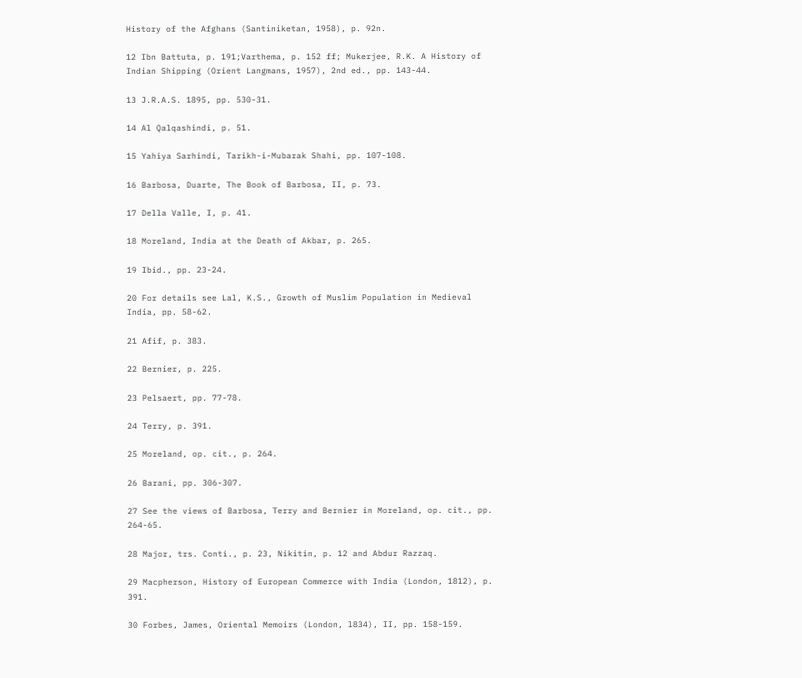History of the Afghans (Santiniketan, 1958), p. 92n.

12 Ibn Battuta, p. 191;Varthema, p. 152 ff; Mukerjee, R.K. A History of Indian Shipping (Orient Langmans, 1957), 2nd ed., pp. 143-44.

13 J.R.A.S. 1895, pp. 530-31.

14 Al Qalqashindi, p. 51.

15 Yahiya Sarhindi, Tarikh-i-Mubarak Shahi, pp. 107-108.

16 Barbosa, Duarte, The Book of Barbosa, II, p. 73.

17 Della Valle, I, p. 41.

18 Moreland, India at the Death of Akbar, p. 265.

19 Ibid., pp. 23-24.

20 For details see Lal, K.S., Growth of Muslim Population in Medieval India, pp. 58-62.

21 Afif, p. 383.

22 Bernier, p. 225.

23 Pelsaert, pp. 77-78.

24 Terry, p. 391.

25 Moreland, op. cit., p. 264.

26 Barani, pp. 306-307.

27 See the views of Barbosa, Terry and Bernier in Moreland, op. cit., pp. 264-65.

28 Major, trs. Conti., p. 23, Nikitin, p. 12 and Abdur Razzaq.

29 Macpherson, History of European Commerce with India (London, 1812), p. 391.

30 Forbes, James, Oriental Memoirs (London, l834), II, pp. 158-159.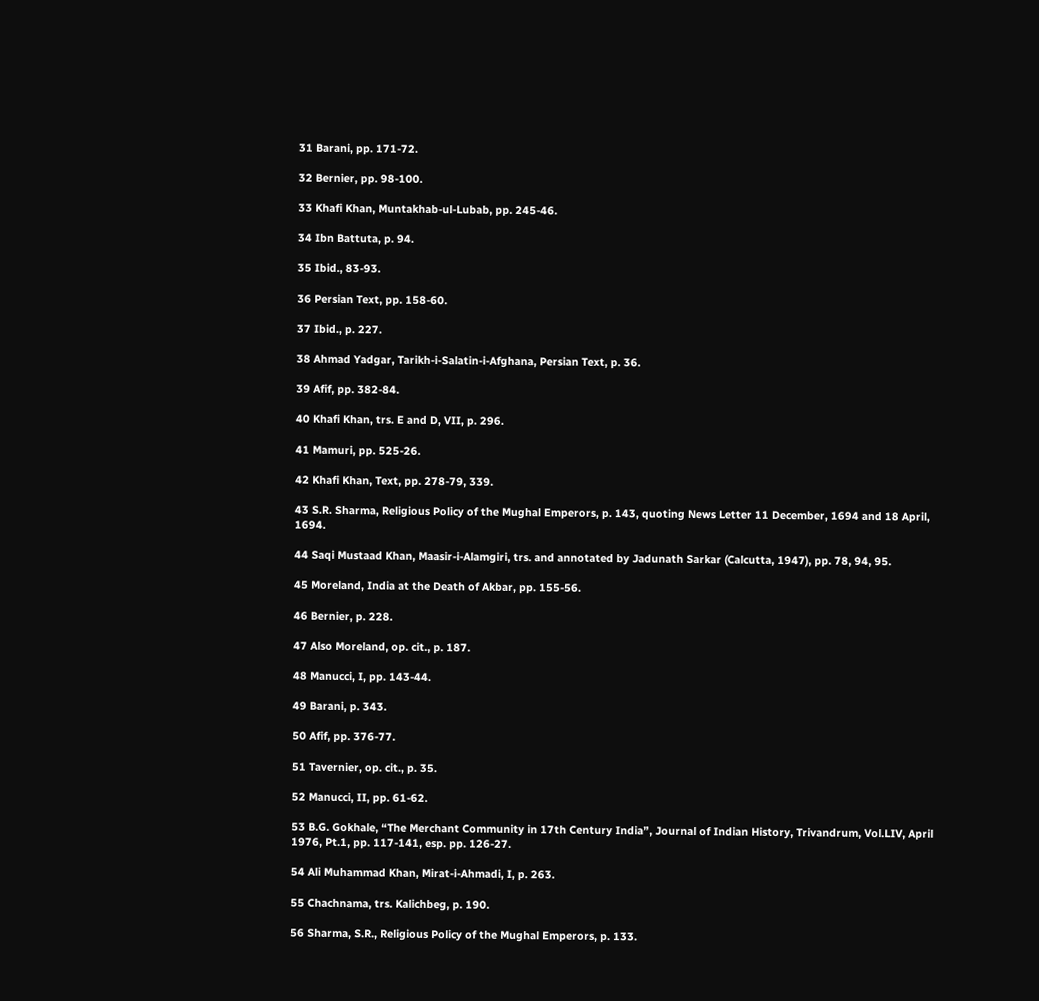31 Barani, pp. 171-72.

32 Bernier, pp. 98-100.

33 Khafi Khan, Muntakhab-ul-Lubab, pp. 245-46.

34 Ibn Battuta, p. 94.

35 Ibid., 83-93.

36 Persian Text, pp. 158-60.

37 Ibid., p. 227.

38 Ahmad Yadgar, Tarikh-i-Salatin-i-Afghana, Persian Text, p. 36.

39 Afif, pp. 382-84.

40 Khafi Khan, trs. E and D, VII, p. 296.

41 Mamuri, pp. 525-26.

42 Khafi Khan, Text, pp. 278-79, 339.

43 S.R. Sharma, Religious Policy of the Mughal Emperors, p. 143, quoting News Letter 11 December, 1694 and 18 April, 1694.

44 Saqi Mustaad Khan, Maasir-i-Alamgiri, trs. and annotated by Jadunath Sarkar (Calcutta, 1947), pp. 78, 94, 95.

45 Moreland, India at the Death of Akbar, pp. 155-56.

46 Bernier, p. 228.

47 Also Moreland, op. cit., p. 187.

48 Manucci, I, pp. 143-44.

49 Barani, p. 343.

50 Afif, pp. 376-77.

51 Tavernier, op. cit., p. 35.

52 Manucci, II, pp. 61-62.

53 B.G. Gokhale, “The Merchant Community in 17th Century India”, Journal of Indian History, Trivandrum, Vol.LIV, April 1976, Pt.1, pp. 117-141, esp. pp. 126-27.

54 Ali Muhammad Khan, Mirat-i-Ahmadi, I, p. 263.

55 Chachnama, trs. Kalichbeg, p. 190.

56 Sharma, S.R., Religious Policy of the Mughal Emperors, p. 133.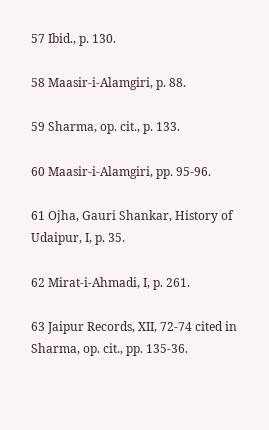57 Ibid., p. 130.

58 Maasir-i-Alamgiri, p. 88.

59 Sharma, op. cit., p. 133.

60 Maasir-i-Alamgiri, pp. 95-96.

61 Ojha, Gauri Shankar, History of Udaipur, I, p. 35.

62 Mirat-i-Ahmadi, I, p. 261.

63 Jaipur Records, XII, 72-74 cited in Sharma, op. cit., pp. 135-36.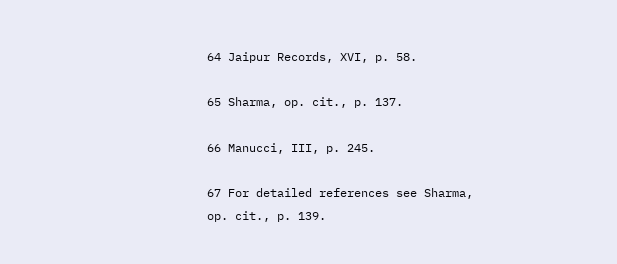64 Jaipur Records, XVI, p. 58.

65 Sharma, op. cit., p. 137.

66 Manucci, III, p. 245.

67 For detailed references see Sharma, op. cit., p. 139.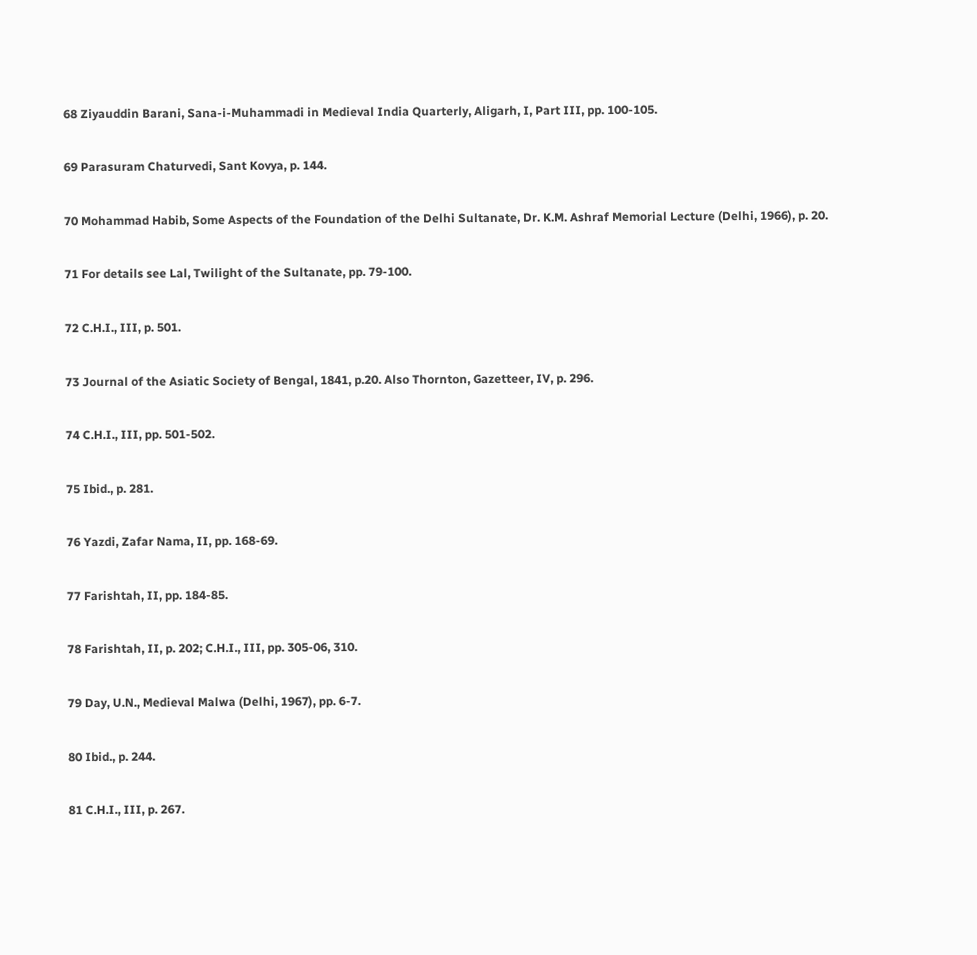68 Ziyauddin Barani, Sana-i-Muhammadi in Medieval India Quarterly, Aligarh, I, Part III, pp. 100-105.

69 Parasuram Chaturvedi, Sant Kovya, p. 144.

70 Mohammad Habib, Some Aspects of the Foundation of the Delhi Sultanate, Dr. K.M. Ashraf Memorial Lecture (Delhi, 1966), p. 20.

71 For details see Lal, Twilight of the Sultanate, pp. 79-100.

72 C.H.I., III, p. 501.

73 Journal of the Asiatic Society of Bengal, 1841, p.20. Also Thornton, Gazetteer, IV, p. 296.

74 C.H.I., III, pp. 501-502.

75 Ibid., p. 281.

76 Yazdi, Zafar Nama, II, pp. 168-69.

77 Farishtah, II, pp. 184-85.

78 Farishtah, II, p. 202; C.H.I., III, pp. 305-06, 310.

79 Day, U.N., Medieval Malwa (Delhi, 1967), pp. 6-7.

80 Ibid., p. 244.

81 C.H.I., III, p. 267.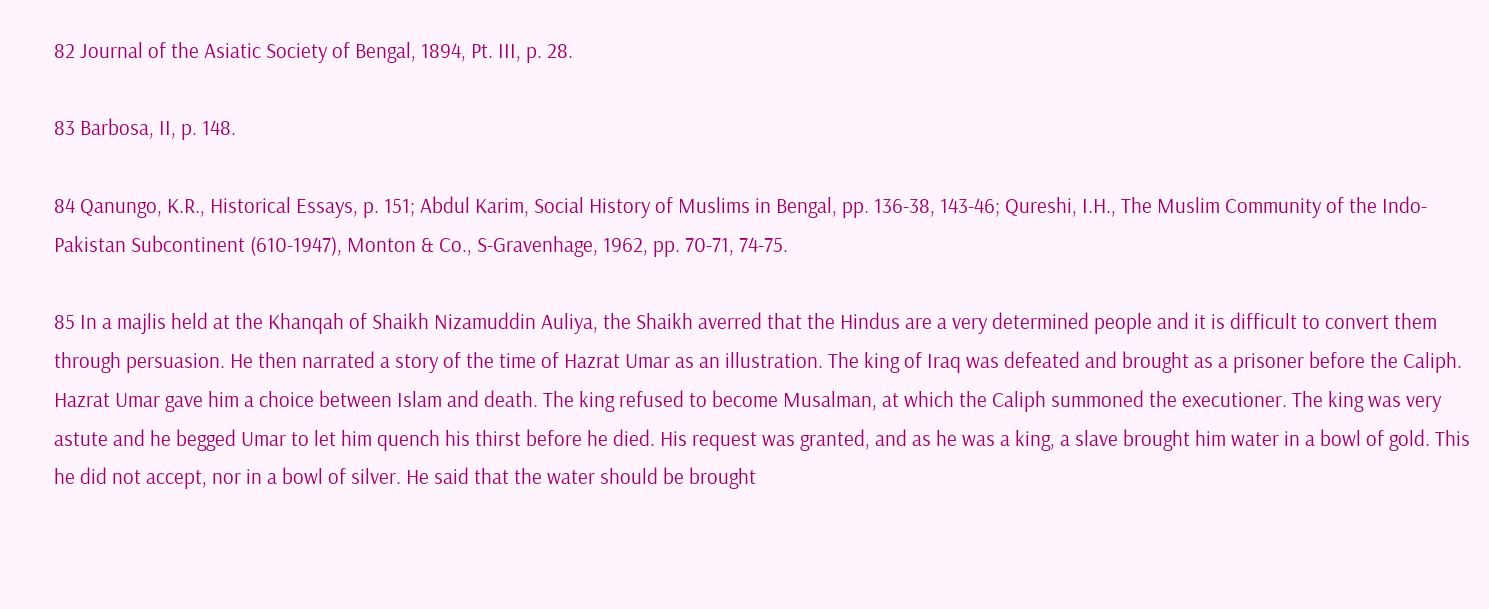82 Journal of the Asiatic Society of Bengal, 1894, Pt. III, p. 28.

83 Barbosa, II, p. 148.

84 Qanungo, K.R., Historical Essays, p. 151; Abdul Karim, Social History of Muslims in Bengal, pp. 136-38, 143-46; Qureshi, I.H., The Muslim Community of the Indo-Pakistan Subcontinent (610-1947), Monton & Co., S-Gravenhage, 1962, pp. 70-71, 74-75.

85 In a majlis held at the Khanqah of Shaikh Nizamuddin Auliya, the Shaikh averred that the Hindus are a very determined people and it is difficult to convert them through persuasion. He then narrated a story of the time of Hazrat Umar as an illustration. The king of Iraq was defeated and brought as a prisoner before the Caliph. Hazrat Umar gave him a choice between Islam and death. The king refused to become Musalman, at which the Caliph summoned the executioner. The king was very astute and he begged Umar to let him quench his thirst before he died. His request was granted, and as he was a king, a slave brought him water in a bowl of gold. This he did not accept, nor in a bowl of silver. He said that the water should be brought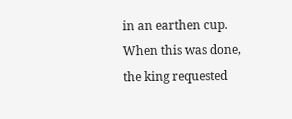in an earthen cup. When this was done, the king requested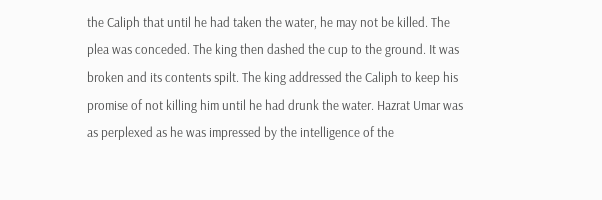the Caliph that until he had taken the water, he may not be killed. The plea was conceded. The king then dashed the cup to the ground. It was broken and its contents spilt. The king addressed the Caliph to keep his promise of not killing him until he had drunk the water. Hazrat Umar was as perplexed as he was impressed by the intelligence of the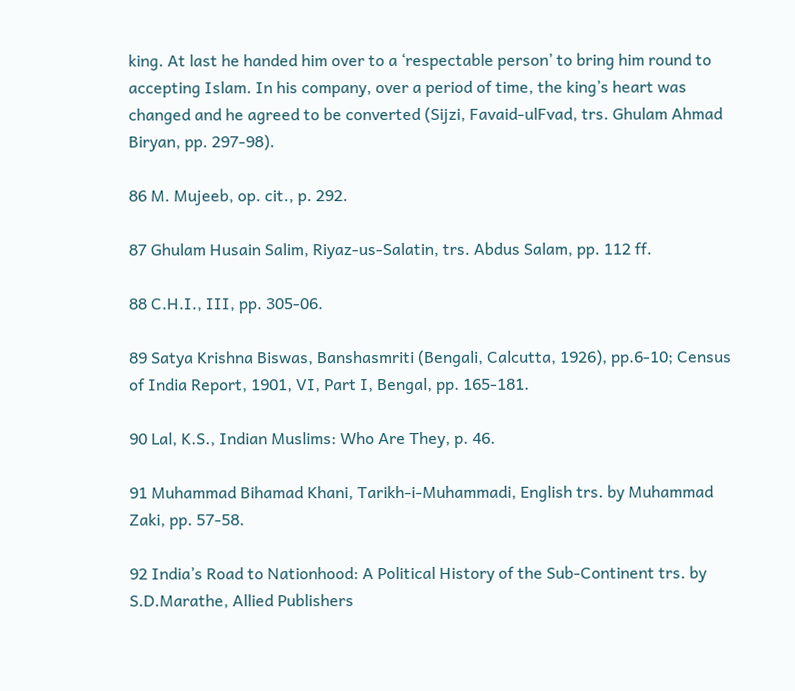king. At last he handed him over to a ‘respectable person’ to bring him round to accepting Islam. In his company, over a period of time, the king’s heart was changed and he agreed to be converted (Sijzi, Favaid-ulFvad, trs. Ghulam Ahmad Biryan, pp. 297-98).

86 M. Mujeeb, op. cit., p. 292.

87 Ghulam Husain Salim, Riyaz-us-Salatin, trs. Abdus Salam, pp. 112 ff.

88 C.H.I., III, pp. 305-06.

89 Satya Krishna Biswas, Banshasmriti (Bengali, Calcutta, 1926), pp.6-10; Census of India Report, 1901, VI, Part I, Bengal, pp. 165-181.

90 Lal, K.S., Indian Muslims: Who Are They, p. 46.

91 Muhammad Bihamad Khani, Tarikh-i-Muhammadi, English trs. by Muhammad Zaki, pp. 57-58.

92 India’s Road to Nationhood: A Political History of the Sub-Continent trs. by S.D.Marathe, Allied Publishers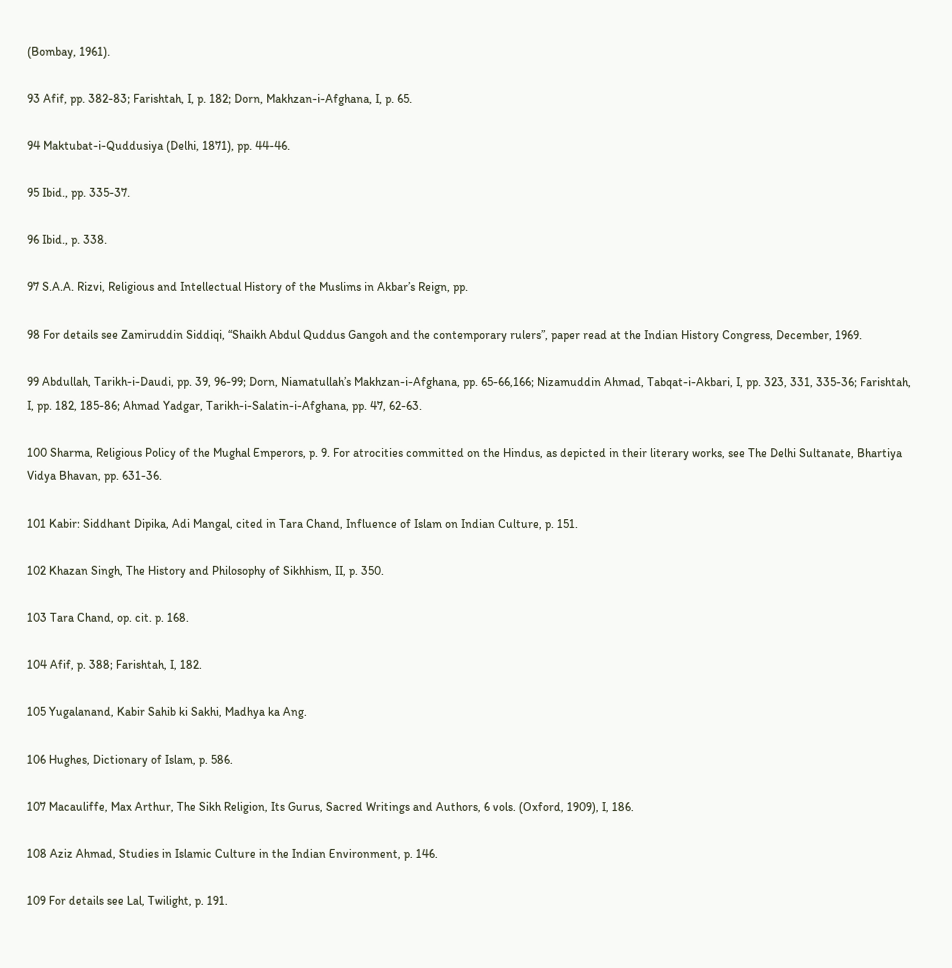(Bombay, 1961).

93 Afif, pp. 382-83; Farishtah, I, p. 182; Dorn, Makhzan-i-Afghana, I, p. 65.

94 Maktubat-i-Quddusiya (Delhi, 1871), pp. 44-46.

95 Ibid., pp. 335-37.

96 Ibid., p. 338.

97 S.A.A. Rizvi, Religious and Intellectual History of the Muslims in Akbar’s Reign, pp.

98 For details see Zamiruddin Siddiqi, “Shaikh Abdul Quddus Gangoh and the contemporary rulers”, paper read at the Indian History Congress, December, 1969.

99 Abdullah, Tarikh-i-Daudi, pp. 39, 96-99; Dorn, Niamatullah’s Makhzan-i-Afghana, pp. 65-66,166; Nizamuddin Ahmad, Tabqat-i-Akbari, I, pp. 323, 331, 335-36; Farishtah, I, pp. 182, 185-86; Ahmad Yadgar, Tarikh-i-Salatin-i-Afghana, pp. 47, 62-63.

100 Sharma, Religious Policy of the Mughal Emperors, p. 9. For atrocities committed on the Hindus, as depicted in their literary works, see The Delhi Sultanate, Bhartiya Vidya Bhavan, pp. 631-36.

101 Kabir: Siddhant Dipika, Adi Mangal, cited in Tara Chand, Influence of Islam on Indian Culture, p. 151.

102 Khazan Singh, The History and Philosophy of Sikhhism, II, p. 350.

103 Tara Chand, op. cit. p. 168.

104 Afif, p. 388; Farishtah, I, 182.

105 Yugalanand, Kabir Sahib ki Sakhi, Madhya ka Ang.

106 Hughes, Dictionary of Islam, p. 586.

107 Macauliffe, Max Arthur, The Sikh Religion, Its Gurus, Sacred Writings and Authors, 6 vols. (Oxford, 1909), I, 186.

108 Aziz Ahmad, Studies in Islamic Culture in the Indian Environment, p. 146.

109 For details see Lal, Twilight, p. 191.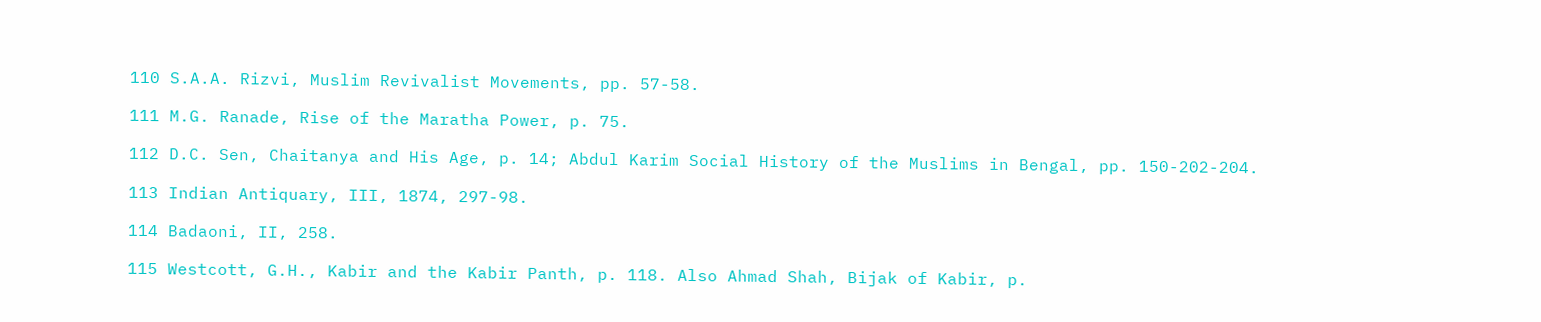110 S.A.A. Rizvi, Muslim Revivalist Movements, pp. 57-58.

111 M.G. Ranade, Rise of the Maratha Power, p. 75.

112 D.C. Sen, Chaitanya and His Age, p. 14; Abdul Karim Social History of the Muslims in Bengal, pp. 150-202-204.

113 Indian Antiquary, III, 1874, 297-98.

114 Badaoni, II, 258.

115 Westcott, G.H., Kabir and the Kabir Panth, p. 118. Also Ahmad Shah, Bijak of Kabir, p.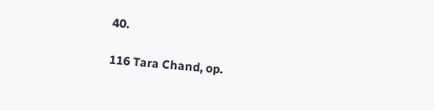40.

116 Tara Chand, op.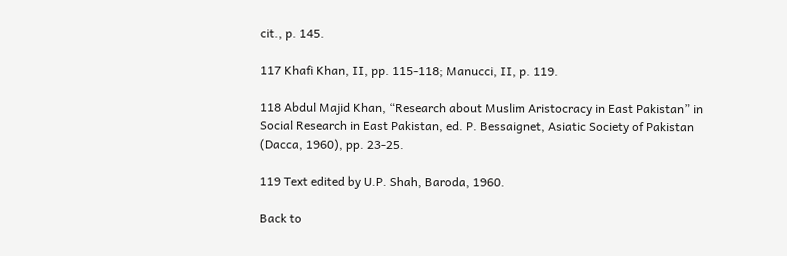cit., p. 145.

117 Khafi Khan, II, pp. 115-118; Manucci, II, p. 119.

118 Abdul Majid Khan, “Research about Muslim Aristocracy in East Pakistan” in Social Research in East Pakistan, ed. P. Bessaignet, Asiatic Society of Pakistan (Dacca, 1960), pp. 23-25.

119 Text edited by U.P. Shah, Baroda, 1960.

Back to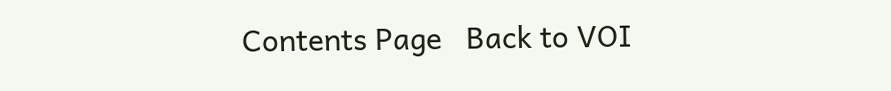Contents Page   Back to VOI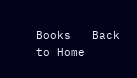Books   Back to Home